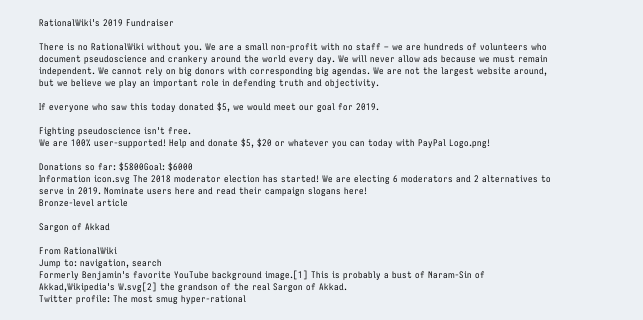RationalWiki's 2019 Fundraiser

There is no RationalWiki without you. We are a small non-profit with no staff – we are hundreds of volunteers who document pseudoscience and crankery around the world every day. We will never allow ads because we must remain independent. We cannot rely on big donors with corresponding big agendas. We are not the largest website around, but we believe we play an important role in defending truth and objectivity.

If everyone who saw this today donated $5, we would meet our goal for 2019.

Fighting pseudoscience isn't free.
We are 100% user-supported! Help and donate $5, $20 or whatever you can today with PayPal Logo.png!

Donations so far: $5800Goal: $6000
Information icon.svg The 2018 moderator election has started! We are electing 6 moderators and 2 alternatives to serve in 2019. Nominate users here and read their campaign slogans here!
Bronze-level article

Sargon of Akkad

From RationalWiki
Jump to: navigation, search
Formerly Benjamin's favorite YouTube background image.[1] This is probably a bust of Naram-Sin of Akkad,Wikipedia's W.svg[2] the grandson of the real Sargon of Akkad.
Twitter profile: The most smug hyper-rational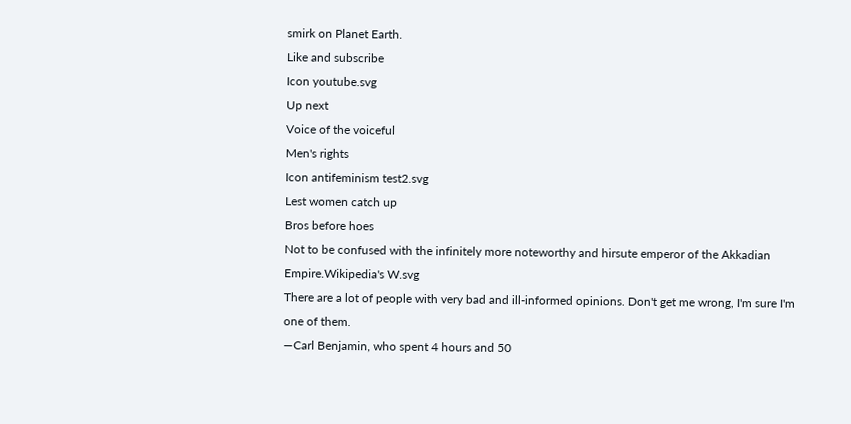smirk on Planet Earth.
Like and subscribe
Icon youtube.svg
Up next
Voice of the voiceful
Men's rights
Icon antifeminism test2.svg
Lest women catch up
Bros before hoes
Not to be confused with the infinitely more noteworthy and hirsute emperor of the Akkadian Empire.Wikipedia's W.svg
There are a lot of people with very bad and ill-informed opinions. Don't get me wrong, I'm sure I'm one of them.
—Carl Benjamin, who spent 4 hours and 50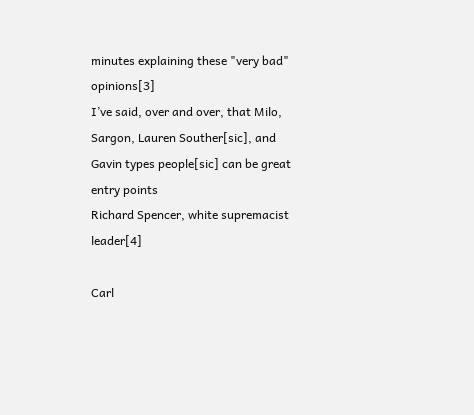minutes explaining these "very bad" opinions[3]
I’ve said, over and over, that Milo, Sargon, Lauren Souther[sic], and Gavin types people[sic] can be great entry points
Richard Spencer, white supremacist leader[4]

Carl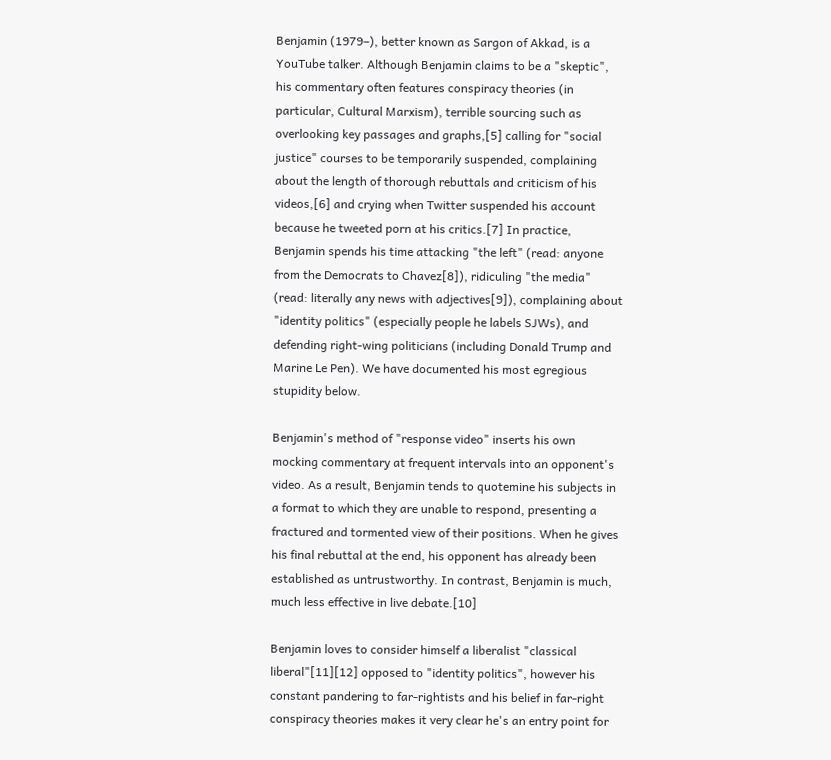Benjamin (1979–), better known as Sargon of Akkad, is a YouTube talker. Although Benjamin claims to be a "skeptic", his commentary often features conspiracy theories (in particular, Cultural Marxism), terrible sourcing such as overlooking key passages and graphs,[5] calling for "social justice" courses to be temporarily suspended, complaining about the length of thorough rebuttals and criticism of his videos,[6] and crying when Twitter suspended his account because he tweeted porn at his critics.[7] In practice, Benjamin spends his time attacking "the left" (read: anyone from the Democrats to Chavez[8]), ridiculing "the media" (read: literally any news with adjectives[9]), complaining about "identity politics" (especially people he labels SJWs), and defending right-wing politicians (including Donald Trump and Marine Le Pen). We have documented his most egregious stupidity below.

Benjamin's method of "response video" inserts his own mocking commentary at frequent intervals into an opponent's video. As a result, Benjamin tends to quotemine his subjects in a format to which they are unable to respond, presenting a fractured and tormented view of their positions. When he gives his final rebuttal at the end, his opponent has already been established as untrustworthy. In contrast, Benjamin is much, much less effective in live debate.[10]

Benjamin loves to consider himself a liberalist "classical liberal"[11][12] opposed to "identity politics", however his constant pandering to far-rightists and his belief in far-right conspiracy theories makes it very clear he's an entry point for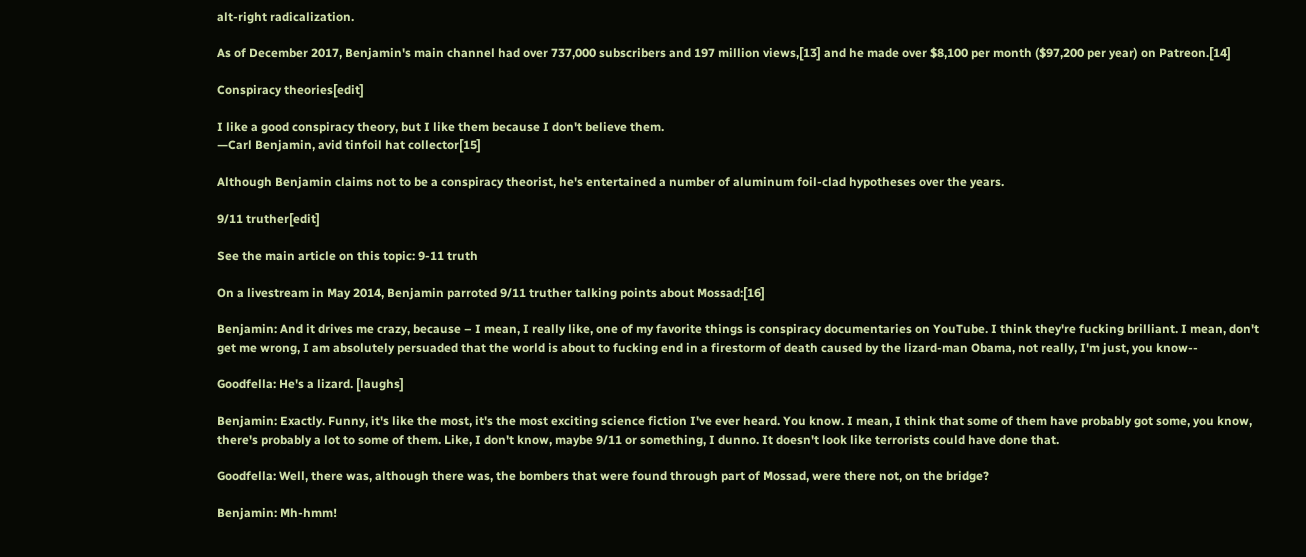alt-right radicalization.

As of December 2017, Benjamin's main channel had over 737,000 subscribers and 197 million views,[13] and he made over $8,100 per month ($97,200 per year) on Patreon.[14]

Conspiracy theories[edit]

I like a good conspiracy theory, but I like them because I don't believe them.
—Carl Benjamin, avid tinfoil hat collector[15]

Although Benjamin claims not to be a conspiracy theorist, he's entertained a number of aluminum foil-clad hypotheses over the years.

9/11 truther[edit]

See the main article on this topic: 9-11 truth

On a livestream in May 2014, Benjamin parroted 9/11 truther talking points about Mossad:[16]

Benjamin: And it drives me crazy, because – I mean, I really like, one of my favorite things is conspiracy documentaries on YouTube. I think they're fucking brilliant. I mean, don't get me wrong, I am absolutely persuaded that the world is about to fucking end in a firestorm of death caused by the lizard-man Obama, not really, I'm just, you know--

Goodfella: He's a lizard. [laughs]

Benjamin: Exactly. Funny, it's like the most, it's the most exciting science fiction I've ever heard. You know. I mean, I think that some of them have probably got some, you know, there's probably a lot to some of them. Like, I don't know, maybe 9/11 or something, I dunno. It doesn't look like terrorists could have done that.

Goodfella: Well, there was, although there was, the bombers that were found through part of Mossad, were there not, on the bridge?

Benjamin: Mh-hmm!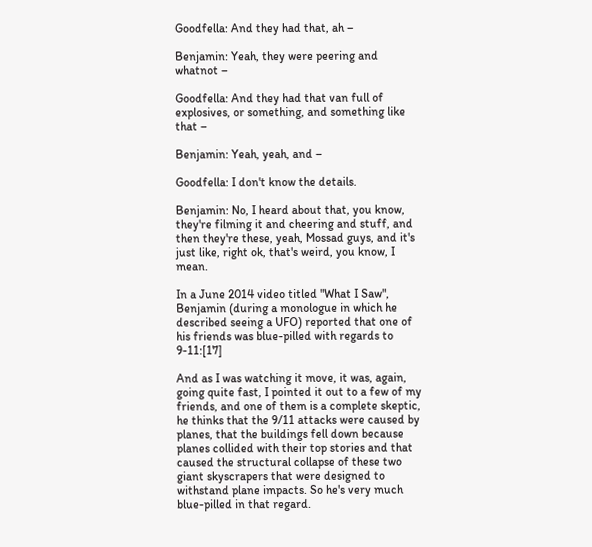Goodfella: And they had that, ah –

Benjamin: Yeah, they were peering and whatnot –

Goodfella: And they had that van full of explosives, or something, and something like that –

Benjamin: Yeah, yeah, and –

Goodfella: I don't know the details.

Benjamin: No, I heard about that, you know, they're filming it and cheering and stuff, and then they're these, yeah, Mossad guys, and it's just like, right ok, that's weird, you know, I mean.

In a June 2014 video titled "What I Saw", Benjamin (during a monologue in which he described seeing a UFO) reported that one of his friends was blue-pilled with regards to 9-11:[17]

And as I was watching it move, it was, again, going quite fast, I pointed it out to a few of my friends, and one of them is a complete skeptic, he thinks that the 9/11 attacks were caused by planes, that the buildings fell down because planes collided with their top stories and that caused the structural collapse of these two giant skyscrapers that were designed to withstand plane impacts. So he's very much blue-pilled in that regard.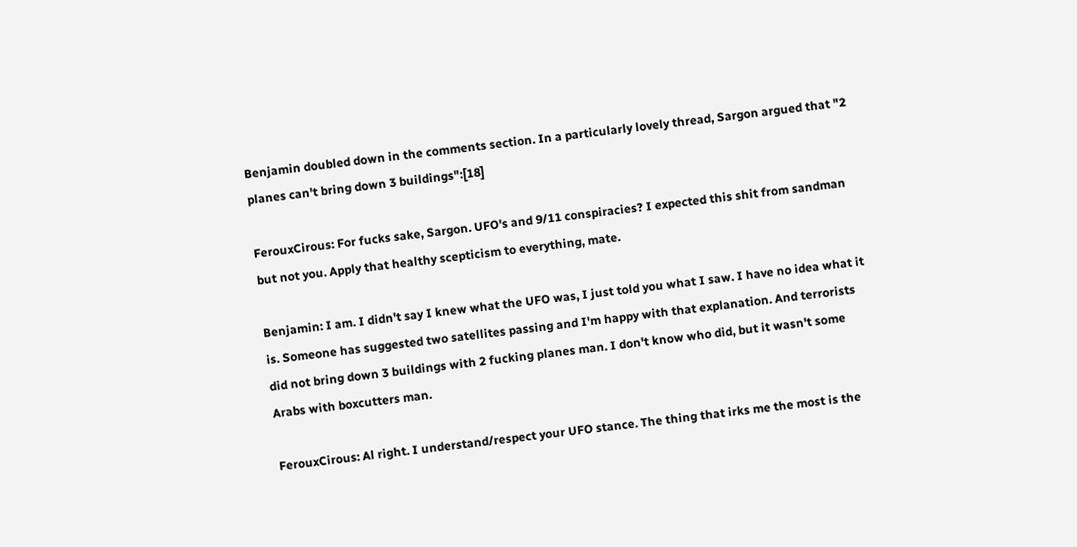Benjamin doubled down in the comments section. In a particularly lovely thread, Sargon argued that "2 planes can't bring down 3 buildings":[18]

FerouxCirous: For fucks sake, Sargon. UFO's and 9/11 conspiracies? I expected this shit from sandman but not you. Apply that healthy scepticism to everything, mate.

Benjamin: I am. I didn't say I knew what the UFO was, I just told you what I saw. I have no idea what it is. Someone has suggested two satellites passing and I'm happy with that explanation. And terrorists did not bring down 3 buildings with 2 fucking planes man. I don't know who did, but it wasn't some Arabs with boxcutters man.

FerouxCirous: Al right. I understand/respect your UFO stance. The thing that irks me the most is the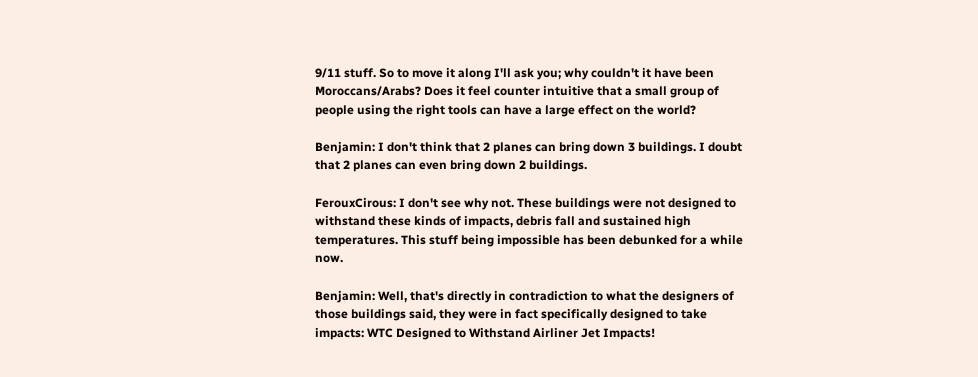9/11 stuff. So to move it along I'll ask you; why couldn't it have been Moroccans/Arabs? Does it feel counter intuitive that a small group of people using the right tools can have a large effect on the world?

Benjamin: I don't think that 2 planes can bring down 3 buildings. I doubt that 2 planes can even bring down 2 buildings.

FerouxCirous: I don't see why not. These buildings were not designed to withstand these kinds of impacts, debris fall and sustained high temperatures. This stuff being impossible has been debunked for a while now.

Benjamin: Well, that's directly in contradiction to what the designers of those buildings said, they were in fact specifically designed to take impacts: WTC Designed to Withstand Airliner Jet Impacts!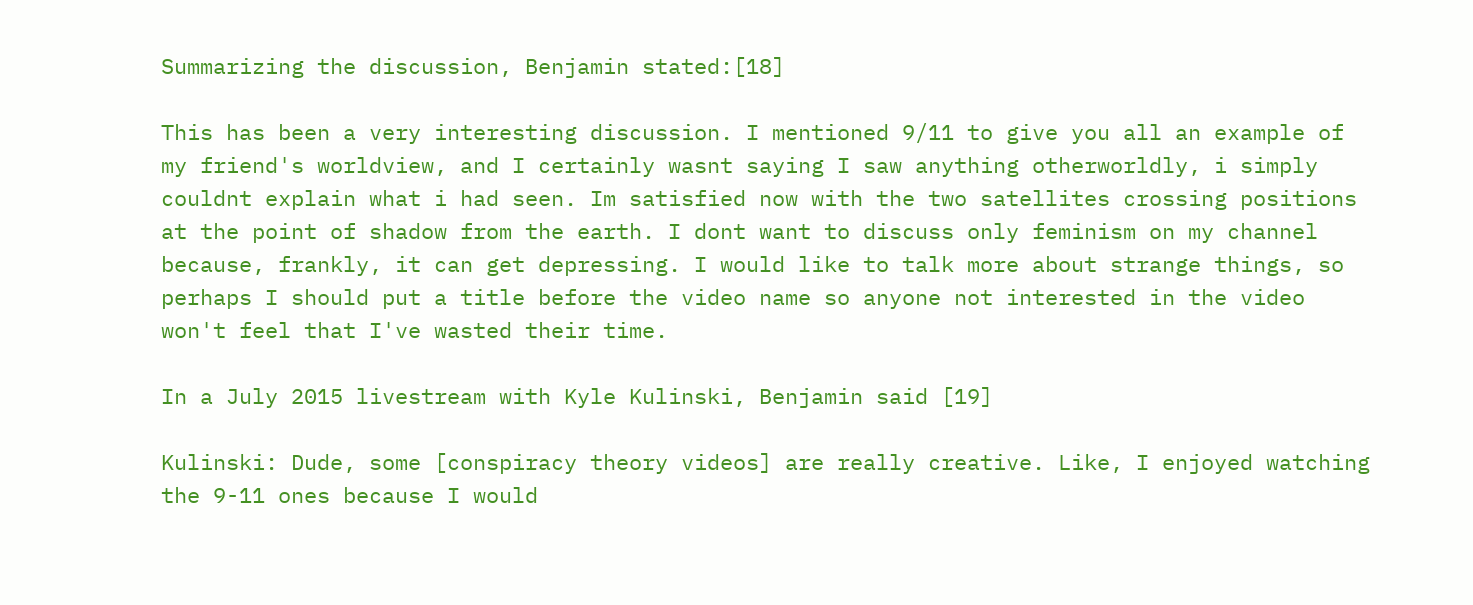Summarizing the discussion, Benjamin stated:[18]

This has been a very interesting discussion. I mentioned 9/11 to give you all an example of my friend's worldview, and I certainly wasnt saying I saw anything otherworldly, i simply couldnt explain what i had seen. Im satisfied now with the two satellites crossing positions at the point of shadow from the earth. I dont want to discuss only feminism on my channel because, frankly, it can get depressing. I would like to talk more about strange things, so perhaps I should put a title before the video name so anyone not interested in the video won't feel that I've wasted their time.

In a July 2015 livestream with Kyle Kulinski, Benjamin said [19]

Kulinski: Dude, some [conspiracy theory videos] are really creative. Like, I enjoyed watching the 9-11 ones because I would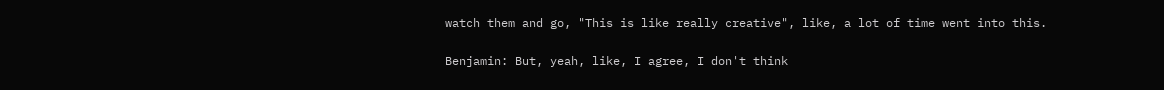watch them and go, "This is like really creative", like, a lot of time went into this.

Benjamin: But, yeah, like, I agree, I don't think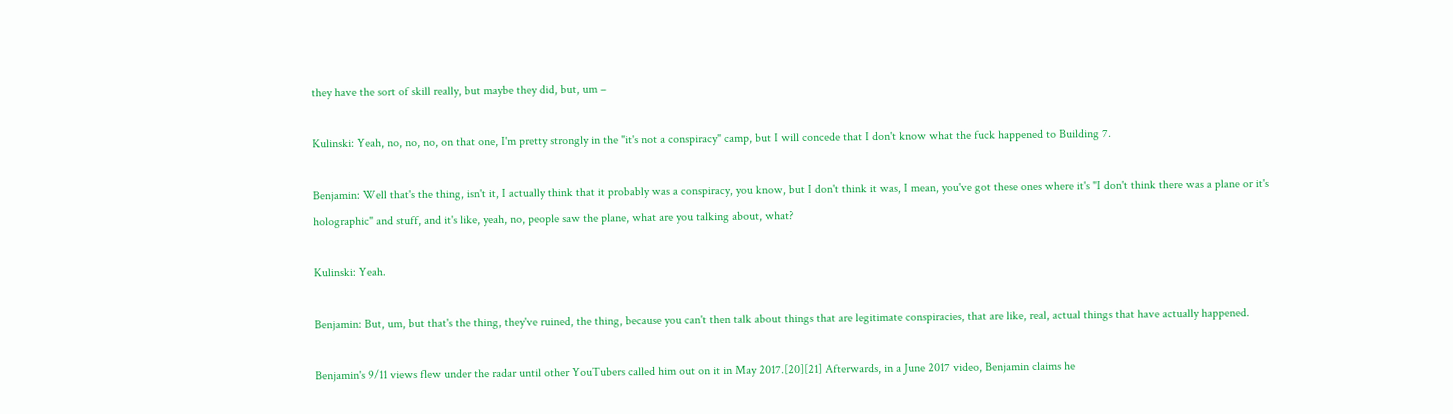they have the sort of skill really, but maybe they did, but, um –

Kulinski: Yeah, no, no, no, on that one, I'm pretty strongly in the "it's not a conspiracy" camp, but I will concede that I don't know what the fuck happened to Building 7.

Benjamin: Well that's the thing, isn't it, I actually think that it probably was a conspiracy, you know, but I don't think it was, I mean, you've got these ones where it's "I don't think there was a plane or it's holographic" and stuff, and it's like, yeah, no, people saw the plane, what are you talking about, what?

Kulinski: Yeah.

Benjamin: But, um, but that's the thing, they've ruined, the thing, because you can't then talk about things that are legitimate conspiracies, that are like, real, actual things that have actually happened.

Benjamin's 9/11 views flew under the radar until other YouTubers called him out on it in May 2017.[20][21] Afterwards, in a June 2017 video, Benjamin claims he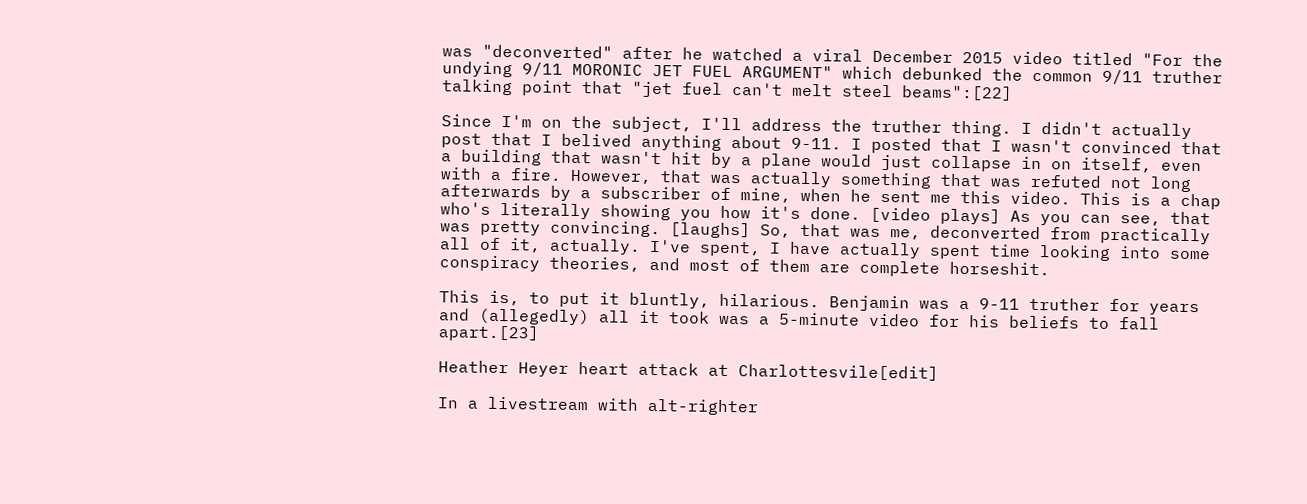was "deconverted" after he watched a viral December 2015 video titled "For the undying 9/11 MORONIC JET FUEL ARGUMENT" which debunked the common 9/11 truther talking point that "jet fuel can't melt steel beams":[22]

Since I'm on the subject, I'll address the truther thing. I didn't actually post that I belived anything about 9-11. I posted that I wasn't convinced that a building that wasn't hit by a plane would just collapse in on itself, even with a fire. However, that was actually something that was refuted not long afterwards by a subscriber of mine, when he sent me this video. This is a chap who's literally showing you how it's done. [video plays] As you can see, that was pretty convincing. [laughs] So, that was me, deconverted from practically all of it, actually. I've spent, I have actually spent time looking into some conspiracy theories, and most of them are complete horseshit.

This is, to put it bluntly, hilarious. Benjamin was a 9-11 truther for years and (allegedly) all it took was a 5-minute video for his beliefs to fall apart.[23]

Heather Heyer heart attack at Charlottesvile[edit]

In a livestream with alt-righter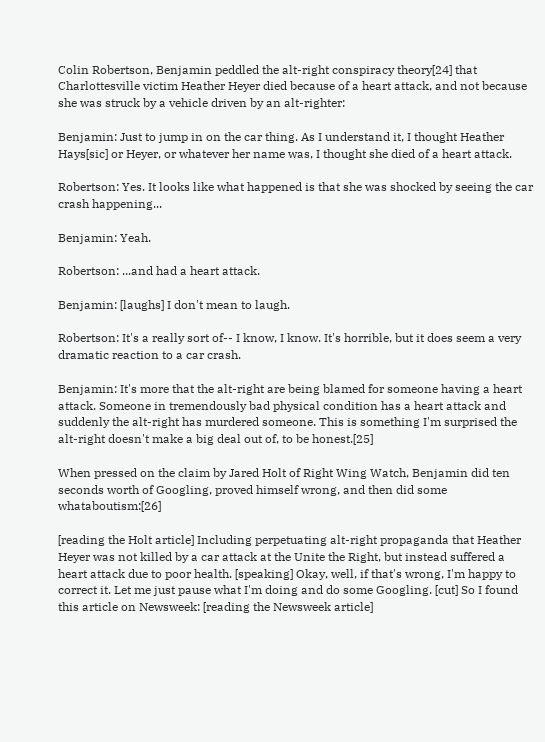Colin Robertson, Benjamin peddled the alt-right conspiracy theory[24] that Charlottesville victim Heather Heyer died because of a heart attack, and not because she was struck by a vehicle driven by an alt-righter:

Benjamin: Just to jump in on the car thing. As I understand it, I thought Heather Hays[sic] or Heyer, or whatever her name was, I thought she died of a heart attack.

Robertson: Yes. It looks like what happened is that she was shocked by seeing the car crash happening...

Benjamin: Yeah.

Robertson: ...and had a heart attack.

Benjamin: [laughs] I don't mean to laugh.

Robertson: It's a really sort of-- I know, I know. It's horrible, but it does seem a very dramatic reaction to a car crash.

Benjamin: It's more that the alt-right are being blamed for someone having a heart attack. Someone in tremendously bad physical condition has a heart attack and suddenly the alt-right has murdered someone. This is something I'm surprised the alt-right doesn't make a big deal out of, to be honest.[25]

When pressed on the claim by Jared Holt of Right Wing Watch, Benjamin did ten seconds worth of Googling, proved himself wrong, and then did some whataboutism:[26]

[reading the Holt article] Including perpetuating alt-right propaganda that Heather Heyer was not killed by a car attack at the Unite the Right, but instead suffered a heart attack due to poor health. [speaking] Okay, well, if that's wrong, I'm happy to correct it. Let me just pause what I'm doing and do some Googling. [cut] So I found this article on Newsweek: [reading the Newsweek article]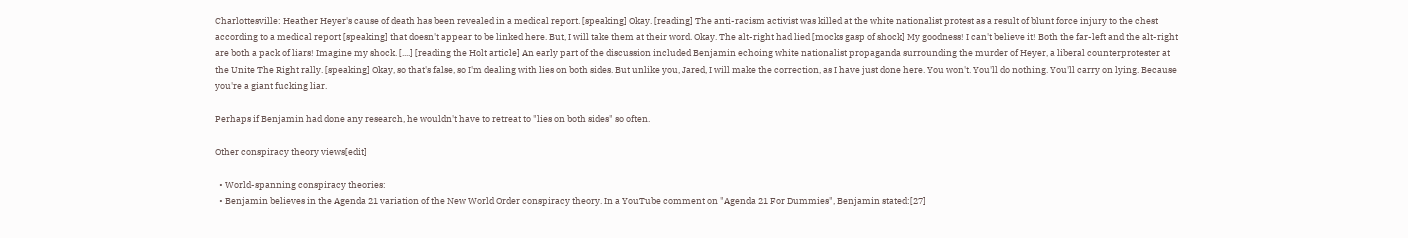Charlottesville: Heather Heyer's cause of death has been revealed in a medical report. [speaking] Okay. [reading] The anti-racism activist was killed at the white nationalist protest as a result of blunt force injury to the chest according to a medical report [speaking] that doesn't appear to be linked here. But, I will take them at their word. Okay. The alt-right had lied [mocks gasp of shock] My goodness! I can't believe it! Both the far-left and the alt-right are both a pack of liars! Imagine my shock. [....] [reading the Holt article] An early part of the discussion included Benjamin echoing white nationalist propaganda surrounding the murder of Heyer, a liberal counterprotester at the Unite The Right rally. [speaking] Okay, so that's false, so I'm dealing with lies on both sides. But unlike you, Jared, I will make the correction, as I have just done here. You won't. You'll do nothing. You'll carry on lying. Because you're a giant fucking liar.

Perhaps if Benjamin had done any research, he wouldn't have to retreat to "lies on both sides" so often.

Other conspiracy theory views[edit]

  • World-spanning conspiracy theories:
  • Benjamin believes in the Agenda 21 variation of the New World Order conspiracy theory. In a YouTube comment on "Agenda 21 For Dummies", Benjamin stated:[27]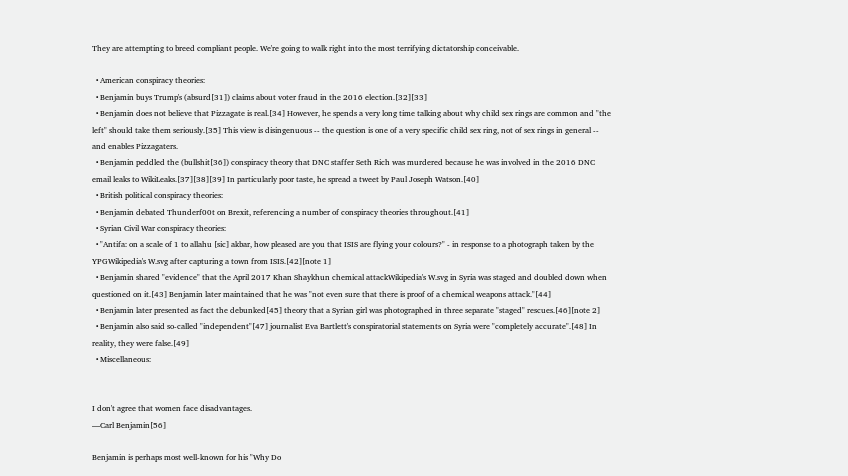They are attempting to breed compliant people. We're going to walk right into the most terrifying dictatorship conceivable.

  • American conspiracy theories:
  • Benjamin buys Trump's (absurd[31]) claims about voter fraud in the 2016 election.[32][33]
  • Benjamin does not believe that Pizzagate is real.[34] However, he spends a very long time talking about why child sex rings are common and "the left" should take them seriously.[35] This view is disingenuous -- the question is one of a very specific child sex ring, not of sex rings in general -- and enables Pizzagaters.
  • Benjamin peddled the (bullshit[36]) conspiracy theory that DNC staffer Seth Rich was murdered because he was involved in the 2016 DNC email leaks to WikiLeaks.[37][38][39] In particularly poor taste, he spread a tweet by Paul Joseph Watson.[40]
  • British political conspiracy theories:
  • Benjamin debated Thunderf00t on Brexit, referencing a number of conspiracy theories throughout.[41]
  • Syrian Civil War conspiracy theories:
  • "Antifa: on a scale of 1 to allahu [sic] akbar, how pleased are you that ISIS are flying your colours?" - in response to a photograph taken by the YPGWikipedia's W.svg after capturing a town from ISIS.[42][note 1]
  • Benjamin shared "evidence" that the April 2017 Khan Shaykhun chemical attackWikipedia's W.svg in Syria was staged and doubled down when questioned on it.[43] Benjamin later maintained that he was "not even sure that there is proof of a chemical weapons attack."[44]
  • Benjamin later presented as fact the debunked[45] theory that a Syrian girl was photographed in three separate "staged" rescues.[46][note 2]
  • Benjamin also said so-called "independent"[47] journalist Eva Bartlett's conspiratorial statements on Syria were "completely accurate".[48] In reality, they were false.[49]
  • Miscellaneous:


I don't agree that women face disadvantages.
—Carl Benjamin[56]

Benjamin is perhaps most well-known for his "Why Do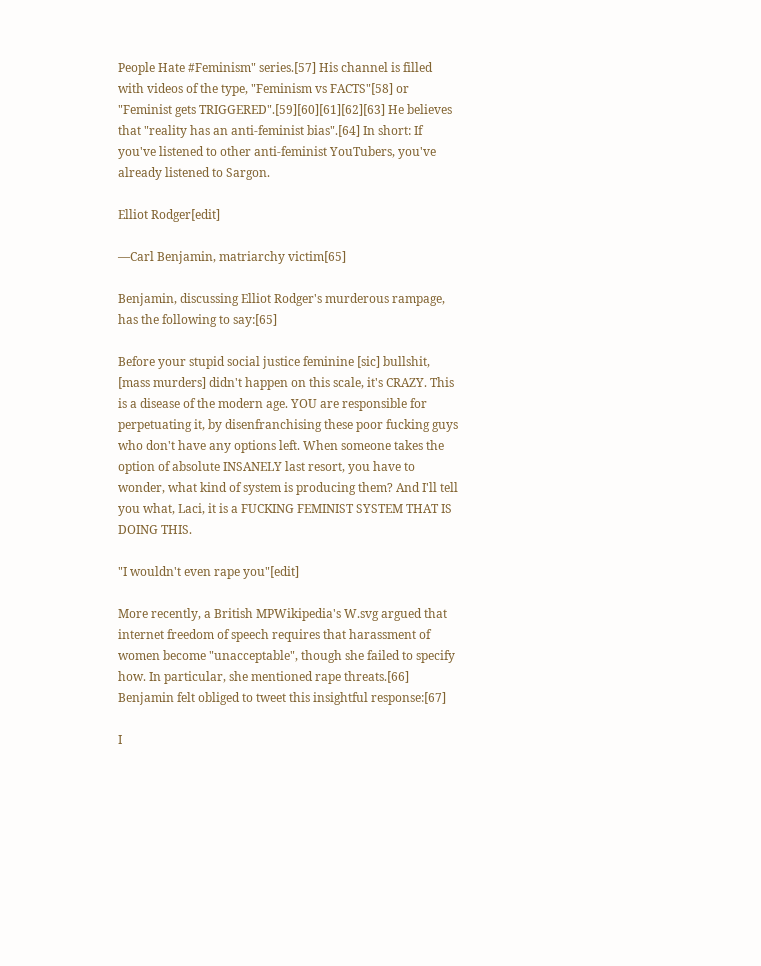People Hate #Feminism" series.[57] His channel is filled with videos of the type, "Feminism vs FACTS"[58] or "Feminist gets TRIGGERED".[59][60][61][62][63] He believes that "reality has an anti-feminist bias".[64] In short: If you've listened to other anti-feminist YouTubers, you've already listened to Sargon.

Elliot Rodger[edit]

—Carl Benjamin, matriarchy victim[65]

Benjamin, discussing Elliot Rodger's murderous rampage, has the following to say:[65]

Before your stupid social justice feminine [sic] bullshit, [mass murders] didn't happen on this scale, it's CRAZY. This is a disease of the modern age. YOU are responsible for perpetuating it, by disenfranchising these poor fucking guys who don't have any options left. When someone takes the option of absolute INSANELY last resort, you have to wonder, what kind of system is producing them? And I'll tell you what, Laci, it is a FUCKING FEMINIST SYSTEM THAT IS DOING THIS.

"I wouldn't even rape you"[edit]

More recently, a British MPWikipedia's W.svg argued that internet freedom of speech requires that harassment of women become "unacceptable", though she failed to specify how. In particular, she mentioned rape threats.[66] Benjamin felt obliged to tweet this insightful response:[67]

I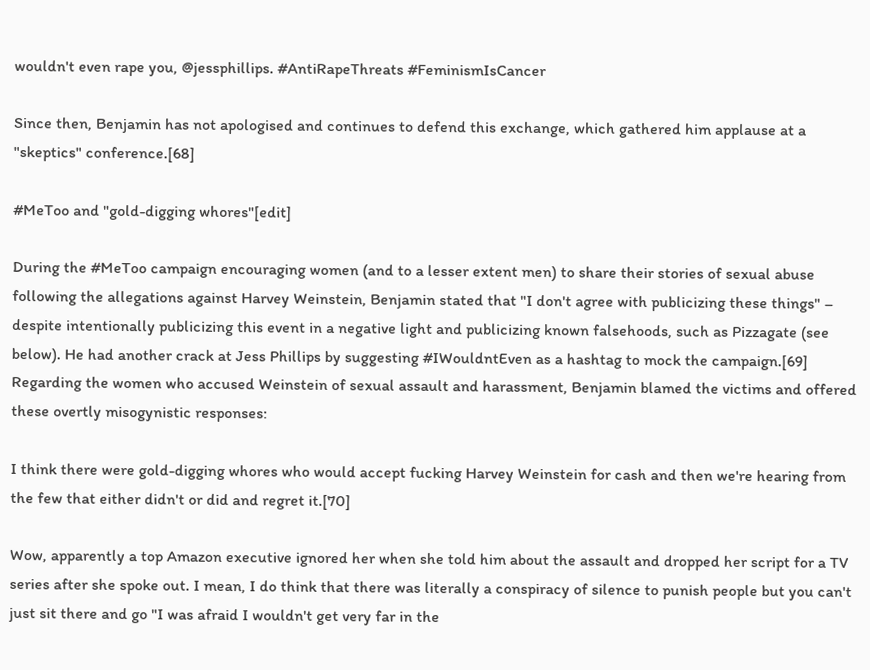wouldn't even rape you, @jessphillips. #AntiRapeThreats #FeminismIsCancer

Since then, Benjamin has not apologised and continues to defend this exchange, which gathered him applause at a "skeptics" conference.[68]

#MeToo and "gold-digging whores"[edit]

During the #MeToo campaign encouraging women (and to a lesser extent men) to share their stories of sexual abuse following the allegations against Harvey Weinstein, Benjamin stated that "I don't agree with publicizing these things" – despite intentionally publicizing this event in a negative light and publicizing known falsehoods, such as Pizzagate (see below). He had another crack at Jess Phillips by suggesting #IWouldntEven as a hashtag to mock the campaign.[69] Regarding the women who accused Weinstein of sexual assault and harassment, Benjamin blamed the victims and offered these overtly misogynistic responses:

I think there were gold-digging whores who would accept fucking Harvey Weinstein for cash and then we're hearing from the few that either didn't or did and regret it.[70]

Wow, apparently a top Amazon executive ignored her when she told him about the assault and dropped her script for a TV series after she spoke out. I mean, I do think that there was literally a conspiracy of silence to punish people but you can't just sit there and go "I was afraid I wouldn't get very far in the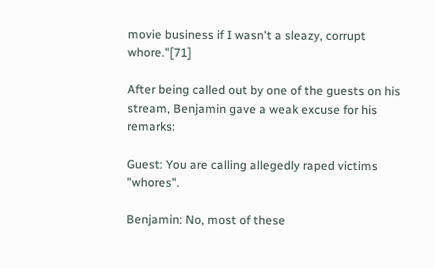movie business if I wasn't a sleazy, corrupt whore."[71]

After being called out by one of the guests on his stream, Benjamin gave a weak excuse for his remarks:

Guest: You are calling allegedly raped victims "whores".

Benjamin: No, most of these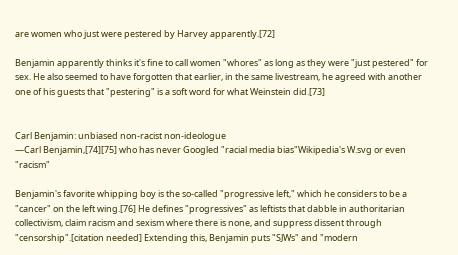are women who just were pestered by Harvey apparently.[72]

Benjamin apparently thinks it's fine to call women "whores" as long as they were "just pestered" for sex. He also seemed to have forgotten that earlier, in the same livestream, he agreed with another one of his guests that "pestering" is a soft word for what Weinstein did.[73]


Carl Benjamin: unbiased non-racist non-ideologue
—Carl Benjamin,[74][75] who has never Googled "racial media bias"Wikipedia's W.svg or even "racism"

Benjamin's favorite whipping boy is the so-called "progressive left," which he considers to be a "cancer" on the left wing.[76] He defines "progressives" as leftists that dabble in authoritarian collectivism, claim racism and sexism where there is none, and suppress dissent through "censorship".[citation needed] Extending this, Benjamin puts "SJWs" and "modern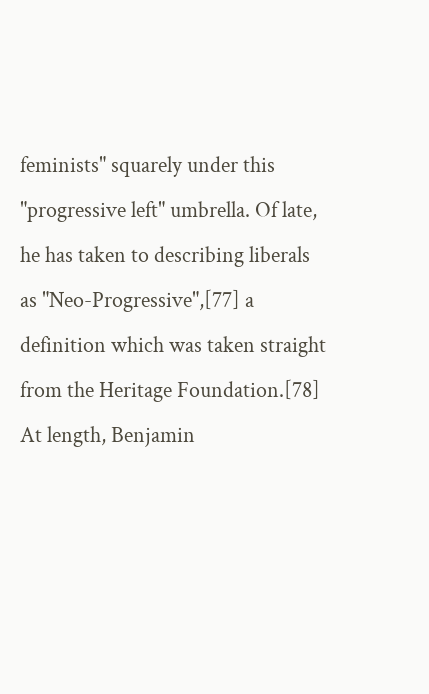feminists" squarely under this "progressive left" umbrella. Of late, he has taken to describing liberals as "Neo-Progressive",[77] a definition which was taken straight from the Heritage Foundation.[78] At length, Benjamin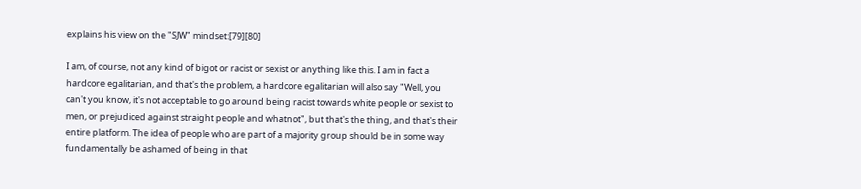explains his view on the "SJW" mindset:[79][80]

I am, of course, not any kind of bigot or racist or sexist or anything like this. I am in fact a hardcore egalitarian, and that's the problem, a hardcore egalitarian will also say "Well, you can't you know, it's not acceptable to go around being racist towards white people or sexist to men, or prejudiced against straight people and whatnot", but that's the thing, and that's their entire platform. The idea of people who are part of a majority group should be in some way fundamentally be ashamed of being in that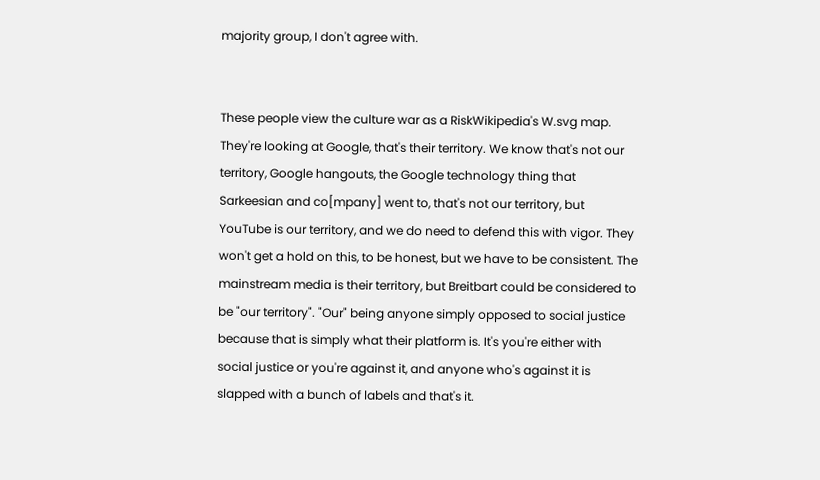majority group, I don't agree with.


These people view the culture war as a RiskWikipedia's W.svg map. They're looking at Google, that's their territory. We know that's not our territory, Google hangouts, the Google technology thing that Sarkeesian and co[mpany] went to, that's not our territory, but YouTube is our territory, and we do need to defend this with vigor. They won't get a hold on this, to be honest, but we have to be consistent. The mainstream media is their territory, but Breitbart could be considered to be "our territory". "Our" being anyone simply opposed to social justice because that is simply what their platform is. It's you're either with social justice or you're against it, and anyone who's against it is slapped with a bunch of labels and that's it.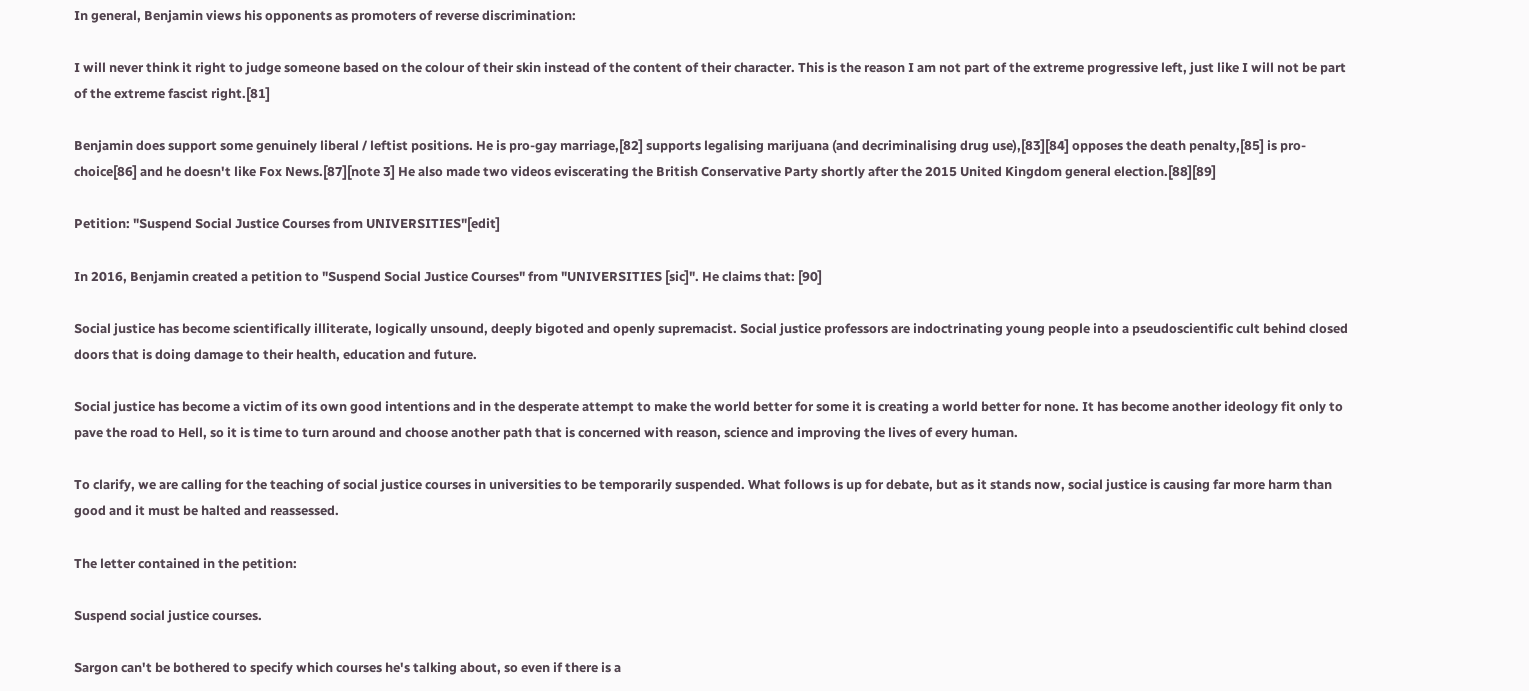In general, Benjamin views his opponents as promoters of reverse discrimination:

I will never think it right to judge someone based on the colour of their skin instead of the content of their character. This is the reason I am not part of the extreme progressive left, just like I will not be part of the extreme fascist right.[81]

Benjamin does support some genuinely liberal / leftist positions. He is pro-gay marriage,[82] supports legalising marijuana (and decriminalising drug use),[83][84] opposes the death penalty,[85] is pro-choice[86] and he doesn't like Fox News.[87][note 3] He also made two videos eviscerating the British Conservative Party shortly after the 2015 United Kingdom general election.[88][89]

Petition: "Suspend Social Justice Courses from UNIVERSITIES"[edit]

In 2016, Benjamin created a petition to "Suspend Social Justice Courses" from "UNIVERSITIES [sic]". He claims that: [90]

Social justice has become scientifically illiterate, logically unsound, deeply bigoted and openly supremacist. Social justice professors are indoctrinating young people into a pseudoscientific cult behind closed doors that is doing damage to their health, education and future.

Social justice has become a victim of its own good intentions and in the desperate attempt to make the world better for some it is creating a world better for none. It has become another ideology fit only to pave the road to Hell, so it is time to turn around and choose another path that is concerned with reason, science and improving the lives of every human.

To clarify, we are calling for the teaching of social justice courses in universities to be temporarily suspended. What follows is up for debate, but as it stands now, social justice is causing far more harm than good and it must be halted and reassessed.

The letter contained in the petition:

Suspend social justice courses.

Sargon can't be bothered to specify which courses he's talking about, so even if there is a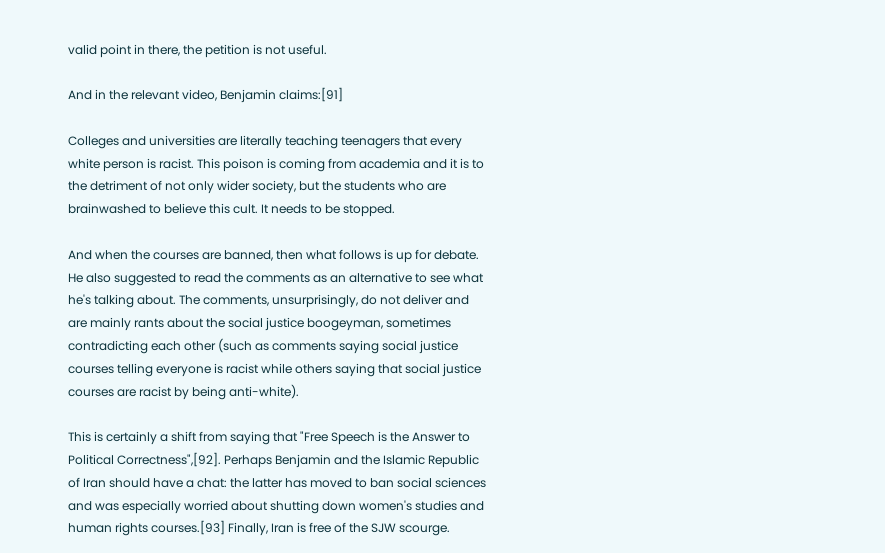valid point in there, the petition is not useful.

And in the relevant video, Benjamin claims:[91]

Colleges and universities are literally teaching teenagers that every white person is racist. This poison is coming from academia and it is to the detriment of not only wider society, but the students who are brainwashed to believe this cult. It needs to be stopped.

And when the courses are banned, then what follows is up for debate. He also suggested to read the comments as an alternative to see what he's talking about. The comments, unsurprisingly, do not deliver and are mainly rants about the social justice boogeyman, sometimes contradicting each other (such as comments saying social justice courses telling everyone is racist while others saying that social justice courses are racist by being anti-white).

This is certainly a shift from saying that "Free Speech is the Answer to Political Correctness",[92]. Perhaps Benjamin and the Islamic Republic of Iran should have a chat: the latter has moved to ban social sciences and was especially worried about shutting down women's studies and human rights courses.[93] Finally, Iran is free of the SJW scourge.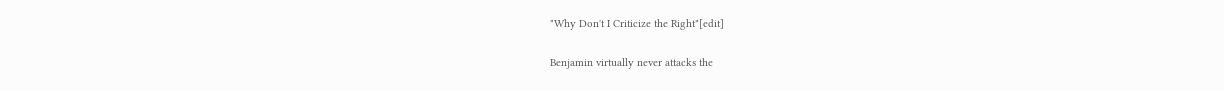"Why Don't I Criticize the Right"[edit]

Benjamin virtually never attacks the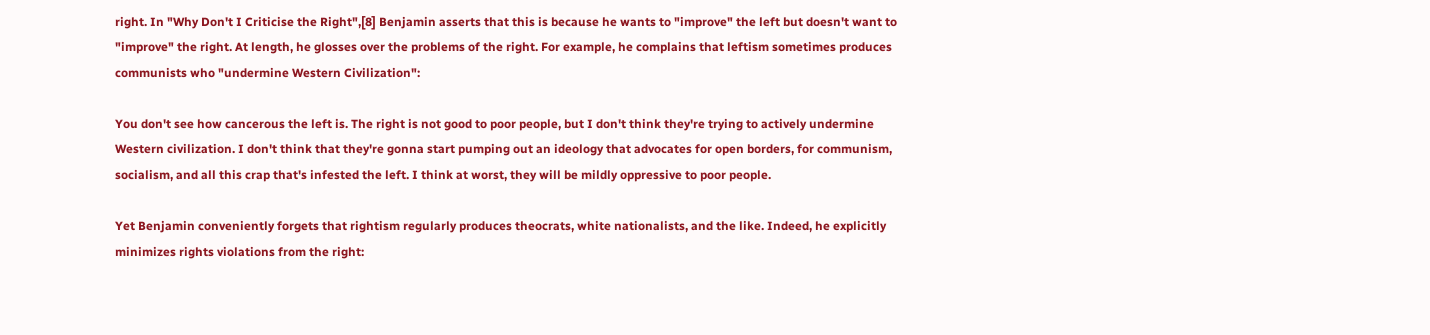right. In "Why Don't I Criticise the Right",[8] Benjamin asserts that this is because he wants to "improve" the left but doesn't want to "improve" the right. At length, he glosses over the problems of the right. For example, he complains that leftism sometimes produces communists who "undermine Western Civilization":

You don't see how cancerous the left is. The right is not good to poor people, but I don't think they're trying to actively undermine Western civilization. I don't think that they're gonna start pumping out an ideology that advocates for open borders, for communism, socialism, and all this crap that's infested the left. I think at worst, they will be mildly oppressive to poor people.

Yet Benjamin conveniently forgets that rightism regularly produces theocrats, white nationalists, and the like. Indeed, he explicitly minimizes rights violations from the right: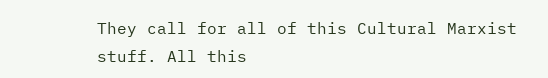They call for all of this Cultural Marxist stuff. All this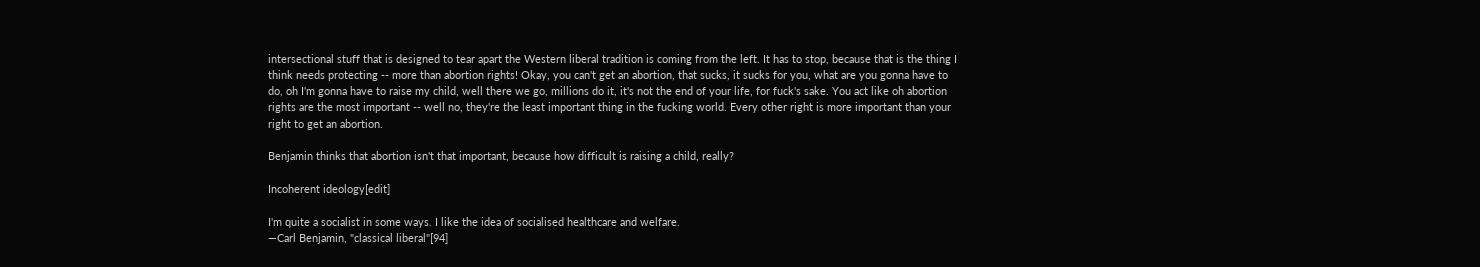intersectional stuff that is designed to tear apart the Western liberal tradition is coming from the left. It has to stop, because that is the thing I think needs protecting -- more than abortion rights! Okay, you can't get an abortion, that sucks, it sucks for you, what are you gonna have to do, oh I'm gonna have to raise my child, well there we go, millions do it, it's not the end of your life, for fuck's sake. You act like oh abortion rights are the most important -- well no, they're the least important thing in the fucking world. Every other right is more important than your right to get an abortion.

Benjamin thinks that abortion isn't that important, because how difficult is raising a child, really?

Incoherent ideology[edit]

I'm quite a socialist in some ways. I like the idea of socialised healthcare and welfare.
—Carl Benjamin, "classical liberal"[94]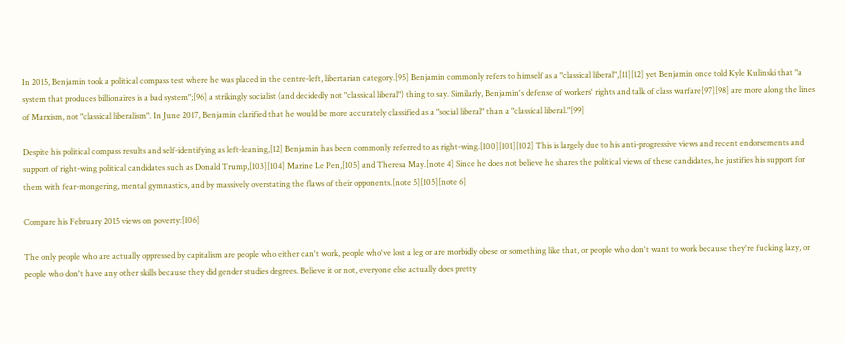In 2015, Benjamin took a political compass test where he was placed in the centre-left, libertarian category.[95] Benjamin commonly refers to himself as a "classical liberal",[11][12] yet Benjamin once told Kyle Kulinski that "a system that produces billionaires is a bad system";[96] a strikingly socialist (and decidedly not "classical liberal") thing to say. Similarly, Benjamin's defense of workers' rights and talk of class warfare[97][98] are more along the lines of Marxism, not "classical liberalism". In June 2017, Benjamin clarified that he would be more accurately classified as a "social liberal" than a "classical liberal."[99]

Despite his political compass results and self-identifying as left-leaning,[12] Benjamin has been commonly referred to as right-wing.[100][101][102] This is largely due to his anti-progressive views and recent endorsements and support of right-wing political candidates such as Donald Trump,[103][104] Marine Le Pen,[105] and Theresa May.[note 4] Since he does not believe he shares the political views of these candidates, he justifies his support for them with fear-mongering, mental gymnastics, and by massively overstating the flaws of their opponents.[note 5][105][note 6]

Compare his February 2015 views on poverty:[106]

The only people who are actually oppressed by capitalism are people who either can't work, people who've lost a leg or are morbidly obese or something like that, or people who don't want to work because they're fucking lazy, or people who don't have any other skills because they did gender studies degrees. Believe it or not, everyone else actually does pretty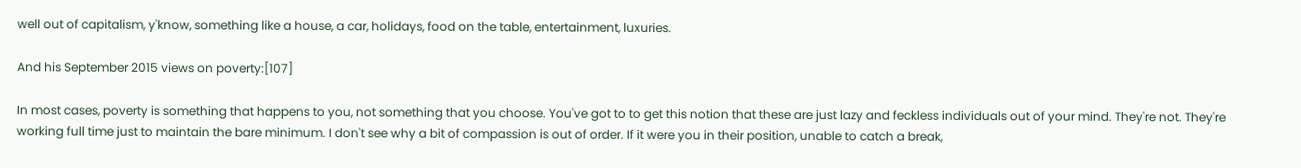well out of capitalism, y'know, something like a house, a car, holidays, food on the table, entertainment, luxuries.

And his September 2015 views on poverty:[107]

In most cases, poverty is something that happens to you, not something that you choose. You've got to to get this notion that these are just lazy and feckless individuals out of your mind. They're not. They're working full time just to maintain the bare minimum. I don't see why a bit of compassion is out of order. If it were you in their position, unable to catch a break,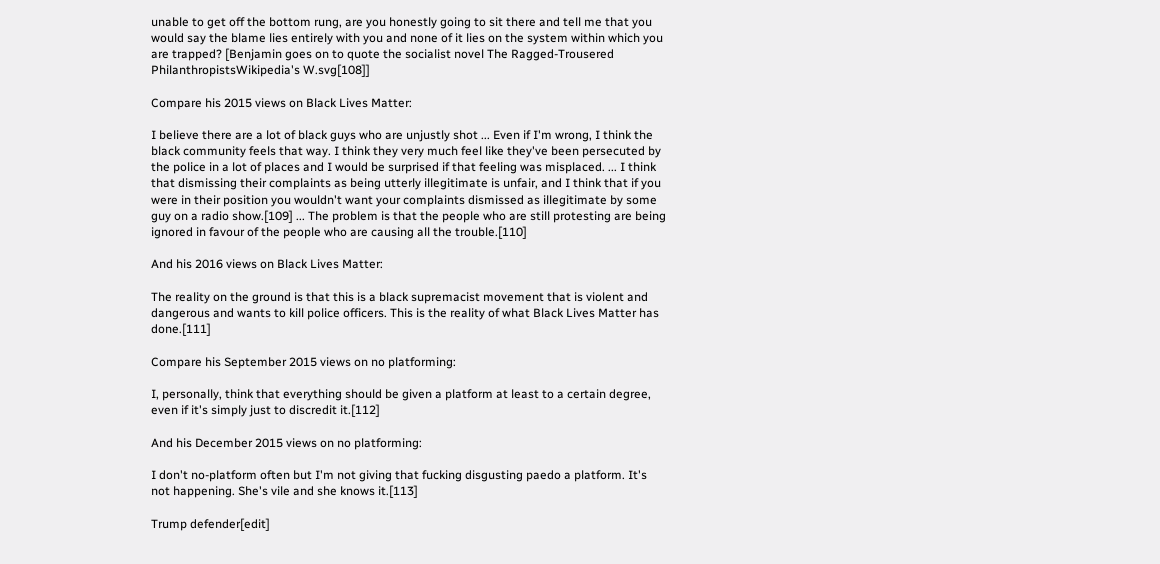unable to get off the bottom rung, are you honestly going to sit there and tell me that you would say the blame lies entirely with you and none of it lies on the system within which you are trapped? [Benjamin goes on to quote the socialist novel The Ragged-Trousered PhilanthropistsWikipedia's W.svg[108]]

Compare his 2015 views on Black Lives Matter:

I believe there are a lot of black guys who are unjustly shot ... Even if I'm wrong, I think the black community feels that way. I think they very much feel like they've been persecuted by the police in a lot of places and I would be surprised if that feeling was misplaced. ... I think that dismissing their complaints as being utterly illegitimate is unfair, and I think that if you were in their position you wouldn't want your complaints dismissed as illegitimate by some guy on a radio show.[109] ... The problem is that the people who are still protesting are being ignored in favour of the people who are causing all the trouble.[110]

And his 2016 views on Black Lives Matter:

The reality on the ground is that this is a black supremacist movement that is violent and dangerous and wants to kill police officers. This is the reality of what Black Lives Matter has done.[111]

Compare his September 2015 views on no platforming:

I, personally, think that everything should be given a platform at least to a certain degree, even if it's simply just to discredit it.[112]

And his December 2015 views on no platforming:

I don't no-platform often but I'm not giving that fucking disgusting paedo a platform. It's not happening. She's vile and she knows it.[113]

Trump defender[edit]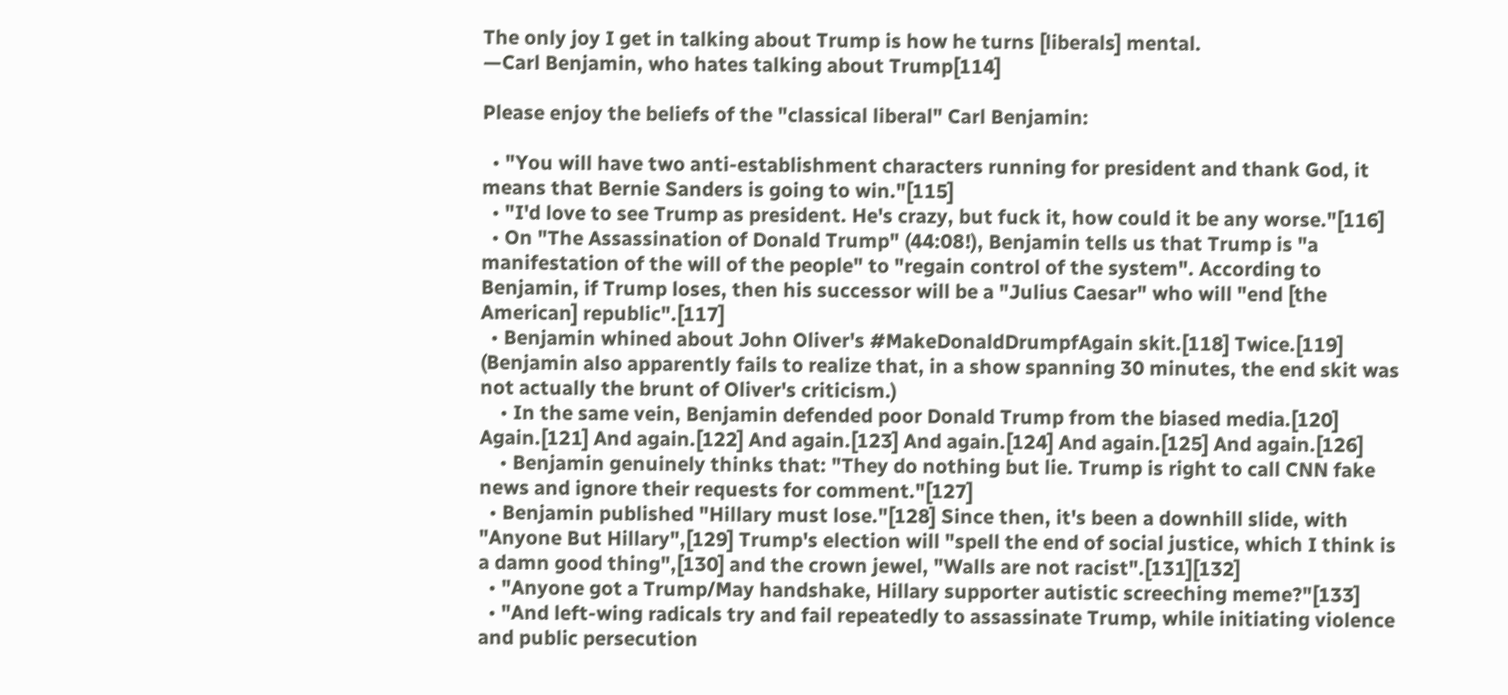The only joy I get in talking about Trump is how he turns [liberals] mental.
—Carl Benjamin, who hates talking about Trump[114]

Please enjoy the beliefs of the "classical liberal" Carl Benjamin:

  • "You will have two anti-establishment characters running for president and thank God, it means that Bernie Sanders is going to win."[115]
  • "I'd love to see Trump as president. He's crazy, but fuck it, how could it be any worse."[116]
  • On "The Assassination of Donald Trump" (44:08!), Benjamin tells us that Trump is "a manifestation of the will of the people" to "regain control of the system". According to Benjamin, if Trump loses, then his successor will be a "Julius Caesar" who will "end [the American] republic".[117]
  • Benjamin whined about John Oliver's #MakeDonaldDrumpfAgain skit.[118] Twice.[119] (Benjamin also apparently fails to realize that, in a show spanning 30 minutes, the end skit was not actually the brunt of Oliver's criticism.)
    • In the same vein, Benjamin defended poor Donald Trump from the biased media.[120] Again.[121] And again.[122] And again.[123] And again.[124] And again.[125] And again.[126]
    • Benjamin genuinely thinks that: "They do nothing but lie. Trump is right to call CNN fake news and ignore their requests for comment."[127]
  • Benjamin published "Hillary must lose."[128] Since then, it's been a downhill slide, with "Anyone But Hillary",[129] Trump's election will "spell the end of social justice, which I think is a damn good thing",[130] and the crown jewel, "Walls are not racist".[131][132]
  • "Anyone got a Trump/May handshake, Hillary supporter autistic screeching meme?"[133]
  • "And left-wing radicals try and fail repeatedly to assassinate Trump, while initiating violence and public persecution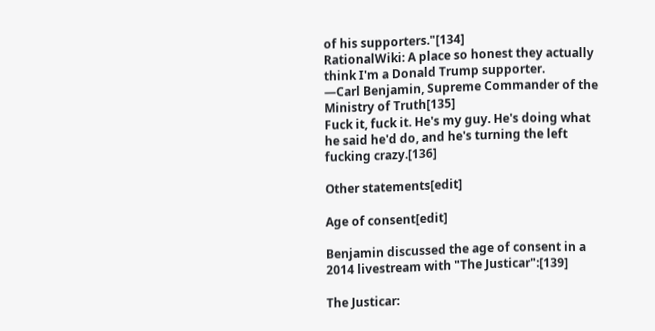of his supporters."[134]
RationalWiki: A place so honest they actually think I'm a Donald Trump supporter.
—Carl Benjamin, Supreme Commander of the Ministry of Truth[135]
Fuck it, fuck it. He's my guy. He's doing what he said he'd do, and he's turning the left fucking crazy.[136]

Other statements[edit]

Age of consent[edit]

Benjamin discussed the age of consent in a 2014 livestream with "The Justicar":[139]

The Justicar: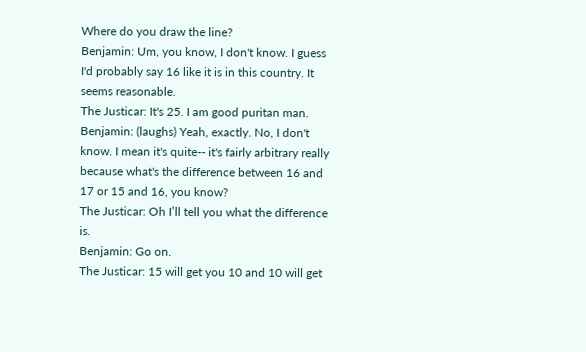Where do you draw the line?
Benjamin: Um, you know, I don't know. I guess I'd probably say 16 like it is in this country. It seems reasonable.
The Justicar: It's 25. I am good puritan man.
Benjamin: (laughs) Yeah, exactly. No, I don't know. I mean it's quite-- it's fairly arbitrary really because what's the difference between 16 and 17 or 15 and 16, you know?
The Justicar: Oh I’ll tell you what the difference is.
Benjamin: Go on.
The Justicar: 15 will get you 10 and 10 will get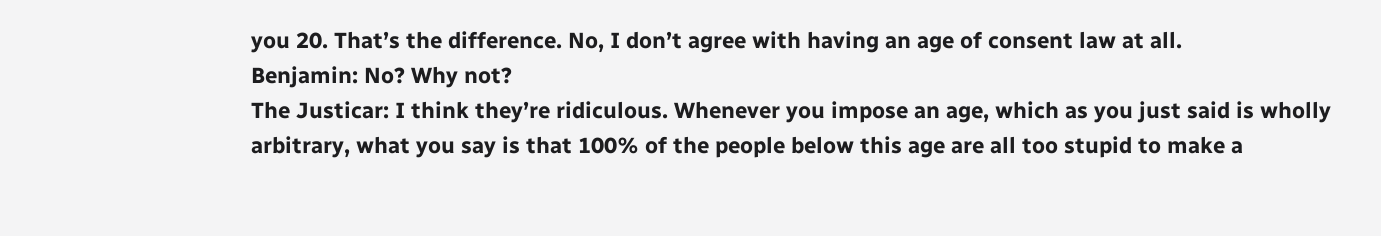you 20. That’s the difference. No, I don’t agree with having an age of consent law at all.
Benjamin: No? Why not?
The Justicar: I think they’re ridiculous. Whenever you impose an age, which as you just said is wholly arbitrary, what you say is that 100% of the people below this age are all too stupid to make a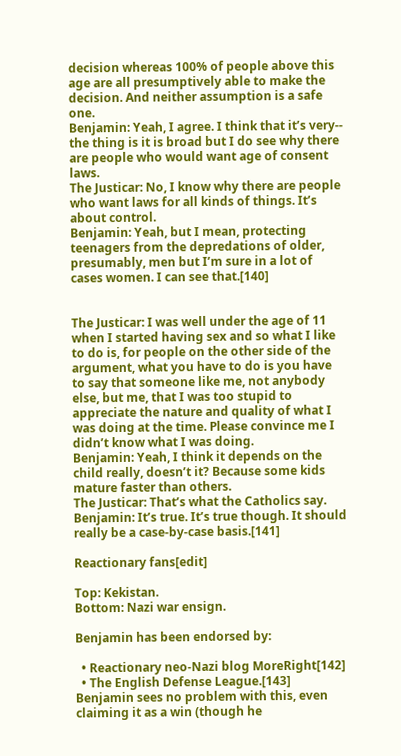decision whereas 100% of people above this age are all presumptively able to make the decision. And neither assumption is a safe one.
Benjamin: Yeah, I agree. I think that it’s very-- the thing is it is broad but I do see why there are people who would want age of consent laws.
The Justicar: No, I know why there are people who want laws for all kinds of things. It’s about control.
Benjamin: Yeah, but I mean, protecting teenagers from the depredations of older, presumably, men but I’m sure in a lot of cases women. I can see that.[140]


The Justicar: I was well under the age of 11 when I started having sex and so what I like to do is, for people on the other side of the argument, what you have to do is you have to say that someone like me, not anybody else, but me, that I was too stupid to appreciate the nature and quality of what I was doing at the time. Please convince me I didn’t know what I was doing.
Benjamin: Yeah, I think it depends on the child really, doesn’t it? Because some kids mature faster than others.
The Justicar: That’s what the Catholics say.
Benjamin: It’s true. It’s true though. It should really be a case-by-case basis.[141]

Reactionary fans[edit]

Top: Kekistan.
Bottom: Nazi war ensign.

Benjamin has been endorsed by:

  • Reactionary neo-Nazi blog MoreRight[142]
  • The English Defense League.[143] Benjamin sees no problem with this, even claiming it as a win (though he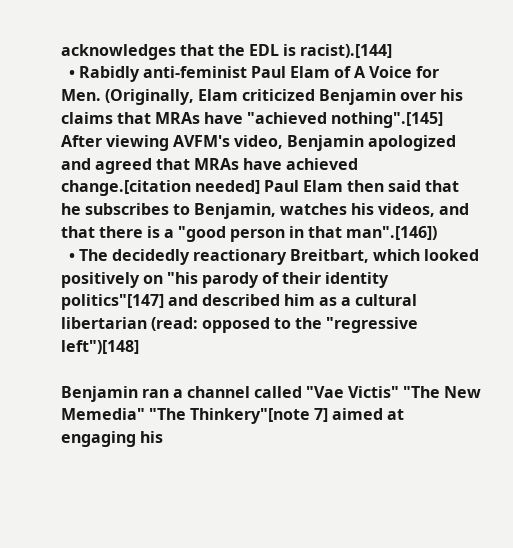acknowledges that the EDL is racist).[144]
  • Rabidly anti-feminist Paul Elam of A Voice for Men. (Originally, Elam criticized Benjamin over his claims that MRAs have "achieved nothing".[145] After viewing AVFM's video, Benjamin apologized and agreed that MRAs have achieved change.[citation needed] Paul Elam then said that he subscribes to Benjamin, watches his videos, and that there is a "good person in that man".[146])
  • The decidedly reactionary Breitbart, which looked positively on "his parody of their identity politics"[147] and described him as a cultural libertarian (read: opposed to the "regressive left")[148]

Benjamin ran a channel called "Vae Victis" "The New Memedia" "The Thinkery"[note 7] aimed at engaging his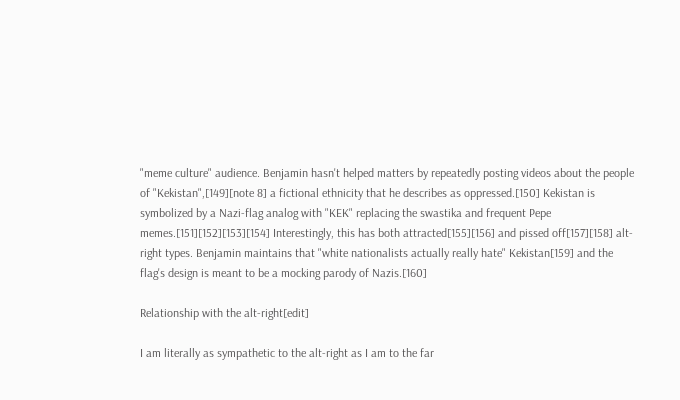"meme culture" audience. Benjamin hasn't helped matters by repeatedly posting videos about the people of "Kekistan",[149][note 8] a fictional ethnicity that he describes as oppressed.[150] Kekistan is symbolized by a Nazi-flag analog with "KEK" replacing the swastika and frequent Pepe memes.[151][152][153][154] Interestingly, this has both attracted[155][156] and pissed off[157][158] alt-right types. Benjamin maintains that "white nationalists actually really hate" Kekistan[159] and the flag's design is meant to be a mocking parody of Nazis.[160]

Relationship with the alt-right[edit]

I am literally as sympathetic to the alt-right as I am to the far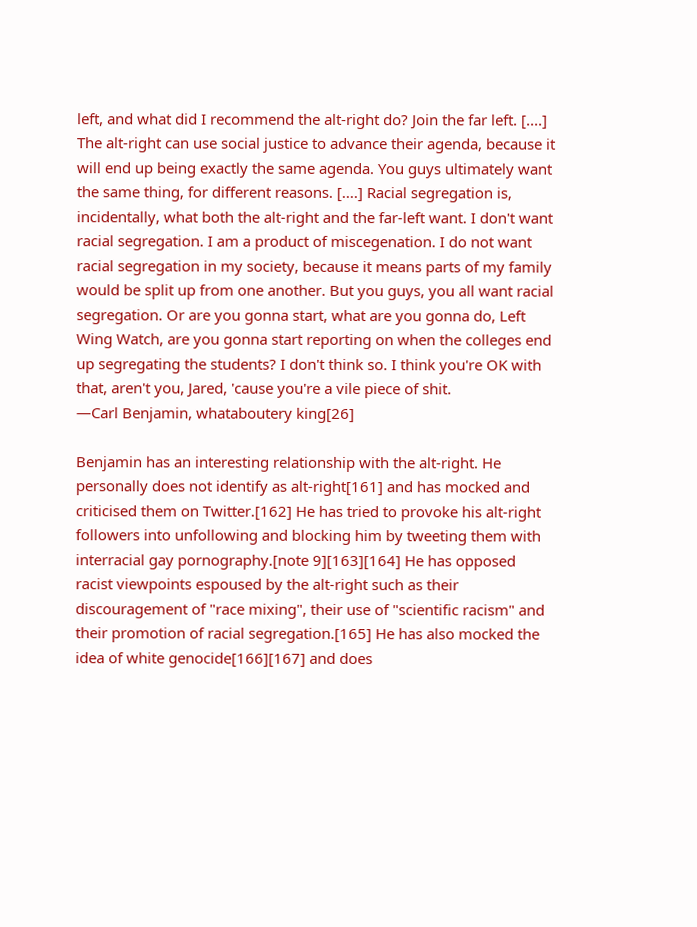left, and what did I recommend the alt-right do? Join the far left. [....] The alt-right can use social justice to advance their agenda, because it will end up being exactly the same agenda. You guys ultimately want the same thing, for different reasons. [....] Racial segregation is, incidentally, what both the alt-right and the far-left want. I don't want racial segregation. I am a product of miscegenation. I do not want racial segregation in my society, because it means parts of my family would be split up from one another. But you guys, you all want racial segregation. Or are you gonna start, what are you gonna do, Left Wing Watch, are you gonna start reporting on when the colleges end up segregating the students? I don't think so. I think you're OK with that, aren't you, Jared, 'cause you're a vile piece of shit.
—Carl Benjamin, whataboutery king[26]

Benjamin has an interesting relationship with the alt-right. He personally does not identify as alt-right[161] and has mocked and criticised them on Twitter.[162] He has tried to provoke his alt-right followers into unfollowing and blocking him by tweeting them with interracial gay pornography.[note 9][163][164] He has opposed racist viewpoints espoused by the alt-right such as their discouragement of "race mixing", their use of "scientific racism" and their promotion of racial segregation.[165] He has also mocked the idea of white genocide[166][167] and does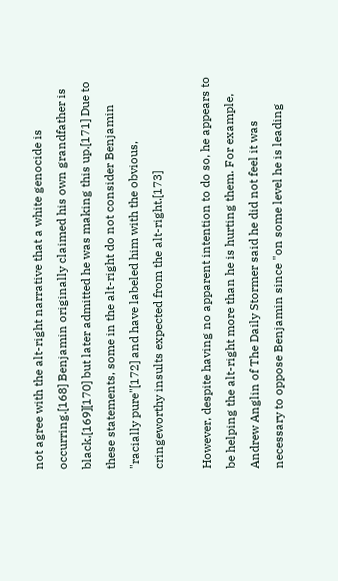not agree with the alt-right narrative that a white genocide is occurring.[168] Benjamin originally claimed his own grandfather is black,[169][170] but later admitted he was making this up.[171] Due to these statements, some in the alt-right do not consider Benjamin "racially pure"[172] and have labeled him with the obvious, cringeworthy insults expected from the alt-right.[173]

However, despite having no apparent intention to do so, he appears to be helping the alt-right more than he is hurting them. For example, Andrew Anglin of The Daily Stormer said he did not feel it was necessary to oppose Benjamin since "on some level he is leading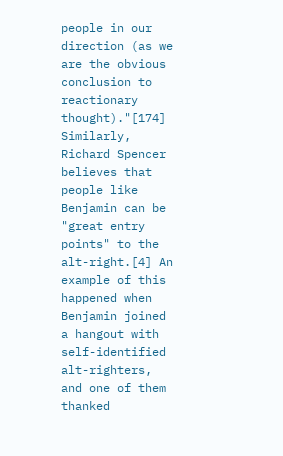people in our direction (as we are the obvious conclusion to reactionary thought)."[174] Similarly, Richard Spencer believes that people like Benjamin can be "great entry points" to the alt-right.[4] An example of this happened when Benjamin joined a hangout with self-identified alt-righters, and one of them thanked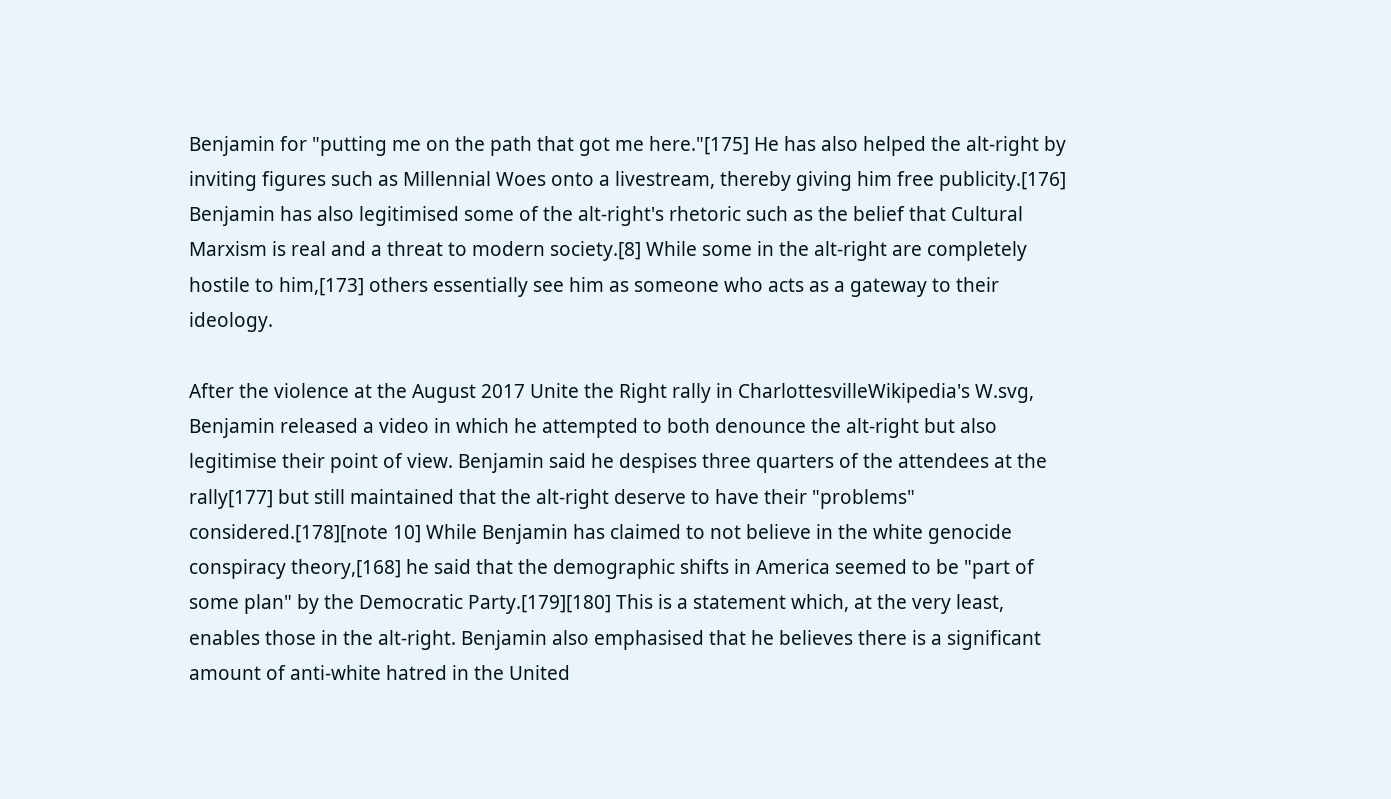Benjamin for "putting me on the path that got me here."[175] He has also helped the alt-right by inviting figures such as Millennial Woes onto a livestream, thereby giving him free publicity.[176] Benjamin has also legitimised some of the alt-right's rhetoric such as the belief that Cultural Marxism is real and a threat to modern society.[8] While some in the alt-right are completely hostile to him,[173] others essentially see him as someone who acts as a gateway to their ideology.

After the violence at the August 2017 Unite the Right rally in CharlottesvilleWikipedia's W.svg, Benjamin released a video in which he attempted to both denounce the alt-right but also legitimise their point of view. Benjamin said he despises three quarters of the attendees at the rally[177] but still maintained that the alt-right deserve to have their "problems" considered.[178][note 10] While Benjamin has claimed to not believe in the white genocide conspiracy theory,[168] he said that the demographic shifts in America seemed to be "part of some plan" by the Democratic Party.[179][180] This is a statement which, at the very least, enables those in the alt-right. Benjamin also emphasised that he believes there is a significant amount of anti-white hatred in the United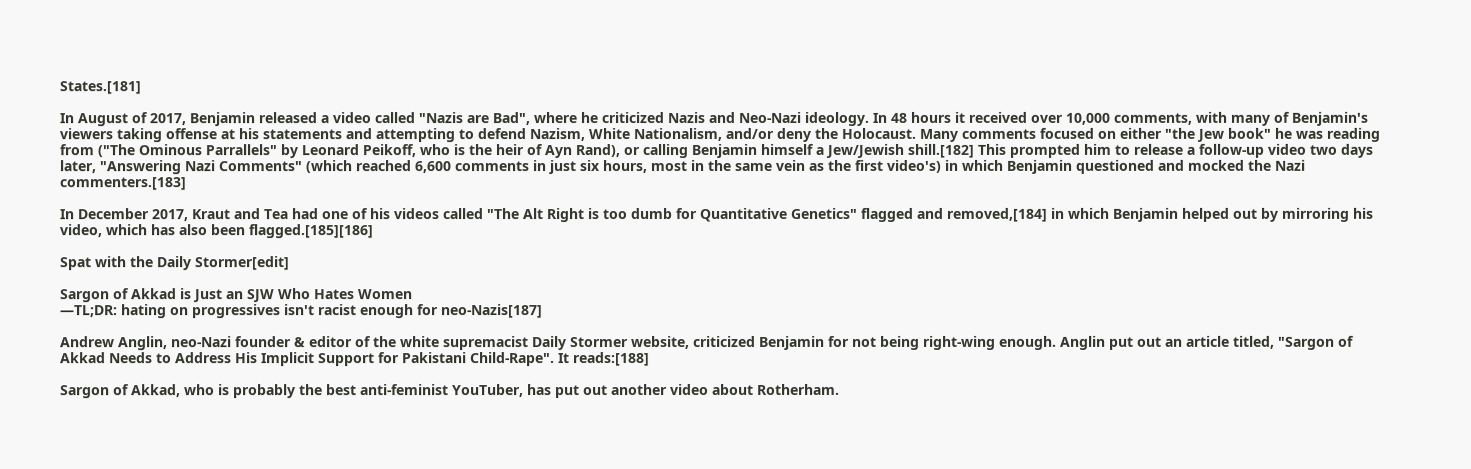States.[181]

In August of 2017, Benjamin released a video called "Nazis are Bad", where he criticized Nazis and Neo-Nazi ideology. In 48 hours it received over 10,000 comments, with many of Benjamin's viewers taking offense at his statements and attempting to defend Nazism, White Nationalism, and/or deny the Holocaust. Many comments focused on either "the Jew book" he was reading from ("The Ominous Parrallels" by Leonard Peikoff, who is the heir of Ayn Rand), or calling Benjamin himself a Jew/Jewish shill.[182] This prompted him to release a follow-up video two days later, "Answering Nazi Comments" (which reached 6,600 comments in just six hours, most in the same vein as the first video's) in which Benjamin questioned and mocked the Nazi commenters.[183]

In December 2017, Kraut and Tea had one of his videos called "The Alt Right is too dumb for Quantitative Genetics" flagged and removed,[184] in which Benjamin helped out by mirroring his video, which has also been flagged.[185][186]

Spat with the Daily Stormer[edit]

Sargon of Akkad is Just an SJW Who Hates Women
—TL;DR: hating on progressives isn't racist enough for neo-Nazis[187]

Andrew Anglin, neo-Nazi founder & editor of the white supremacist Daily Stormer website, criticized Benjamin for not being right-wing enough. Anglin put out an article titled, "Sargon of Akkad Needs to Address His Implicit Support for Pakistani Child-Rape". It reads:[188]

Sargon of Akkad, who is probably the best anti-feminist YouTuber, has put out another video about Rotherham.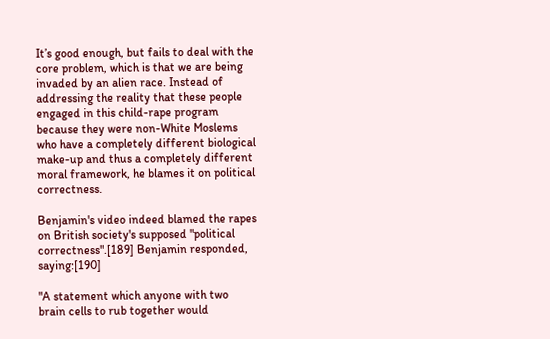It’s good enough, but fails to deal with the core problem, which is that we are being invaded by an alien race. Instead of addressing the reality that these people engaged in this child-rape program because they were non-White Moslems who have a completely different biological make-up and thus a completely different moral framework, he blames it on political correctness.

Benjamin's video indeed blamed the rapes on British society's supposed "political correctness".[189] Benjamin responded, saying:[190]

"A statement which anyone with two brain cells to rub together would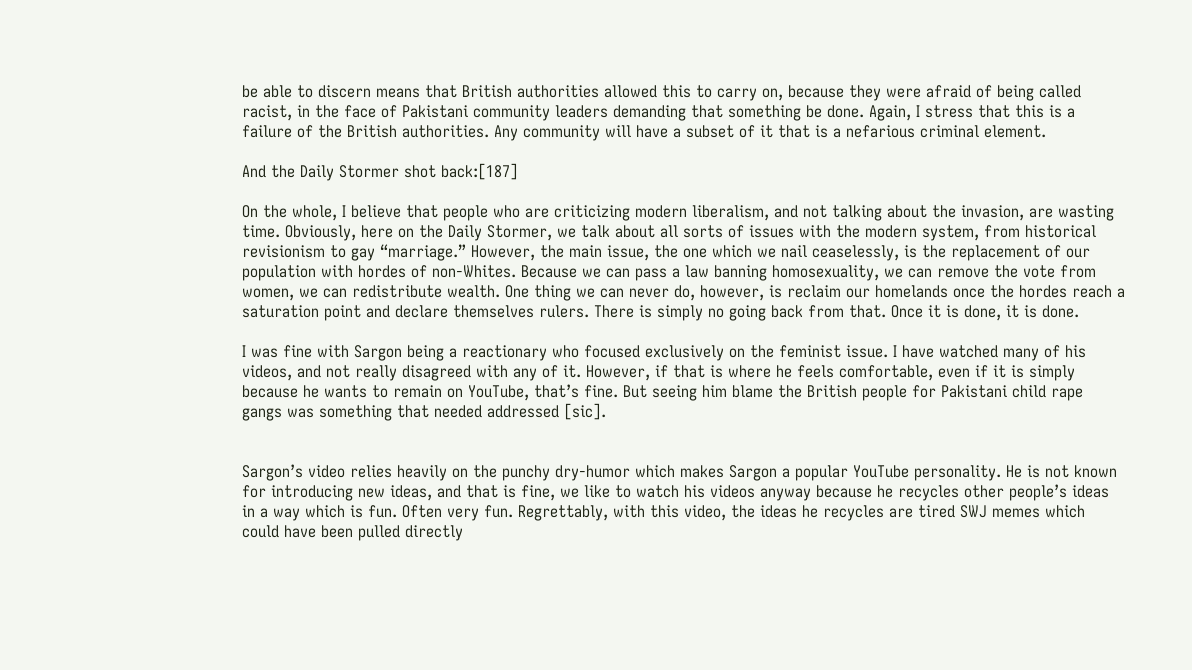be able to discern means that British authorities allowed this to carry on, because they were afraid of being called racist, in the face of Pakistani community leaders demanding that something be done. Again, I stress that this is a failure of the British authorities. Any community will have a subset of it that is a nefarious criminal element.

And the Daily Stormer shot back:[187]

On the whole, I believe that people who are criticizing modern liberalism, and not talking about the invasion, are wasting time. Obviously, here on the Daily Stormer, we talk about all sorts of issues with the modern system, from historical revisionism to gay “marriage.” However, the main issue, the one which we nail ceaselessly, is the replacement of our population with hordes of non-Whites. Because we can pass a law banning homosexuality, we can remove the vote from women, we can redistribute wealth. One thing we can never do, however, is reclaim our homelands once the hordes reach a saturation point and declare themselves rulers. There is simply no going back from that. Once it is done, it is done.

I was fine with Sargon being a reactionary who focused exclusively on the feminist issue. I have watched many of his videos, and not really disagreed with any of it. However, if that is where he feels comfortable, even if it is simply because he wants to remain on YouTube, that’s fine. But seeing him blame the British people for Pakistani child rape gangs was something that needed addressed [sic].


Sargon’s video relies heavily on the punchy dry-humor which makes Sargon a popular YouTube personality. He is not known for introducing new ideas, and that is fine, we like to watch his videos anyway because he recycles other people’s ideas in a way which is fun. Often very fun. Regrettably, with this video, the ideas he recycles are tired SWJ memes which could have been pulled directly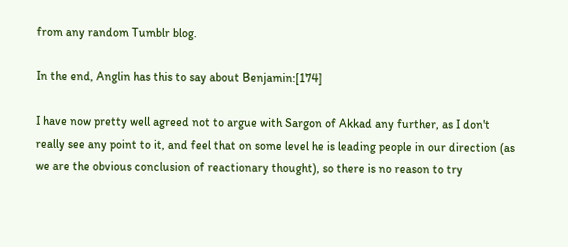from any random Tumblr blog.

In the end, Anglin has this to say about Benjamin:[174]

I have now pretty well agreed not to argue with Sargon of Akkad any further, as I don't really see any point to it, and feel that on some level he is leading people in our direction (as we are the obvious conclusion of reactionary thought), so there is no reason to try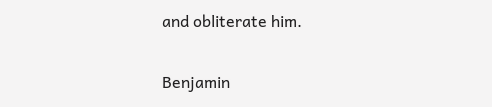and obliterate him.


Benjamin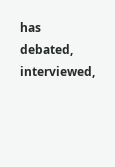has debated, interviewed,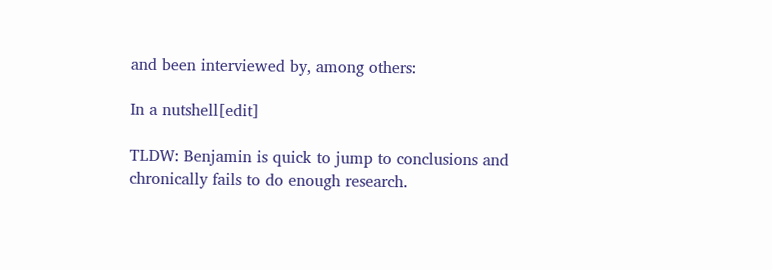and been interviewed by, among others:

In a nutshell[edit]

TLDW: Benjamin is quick to jump to conclusions and chronically fails to do enough research.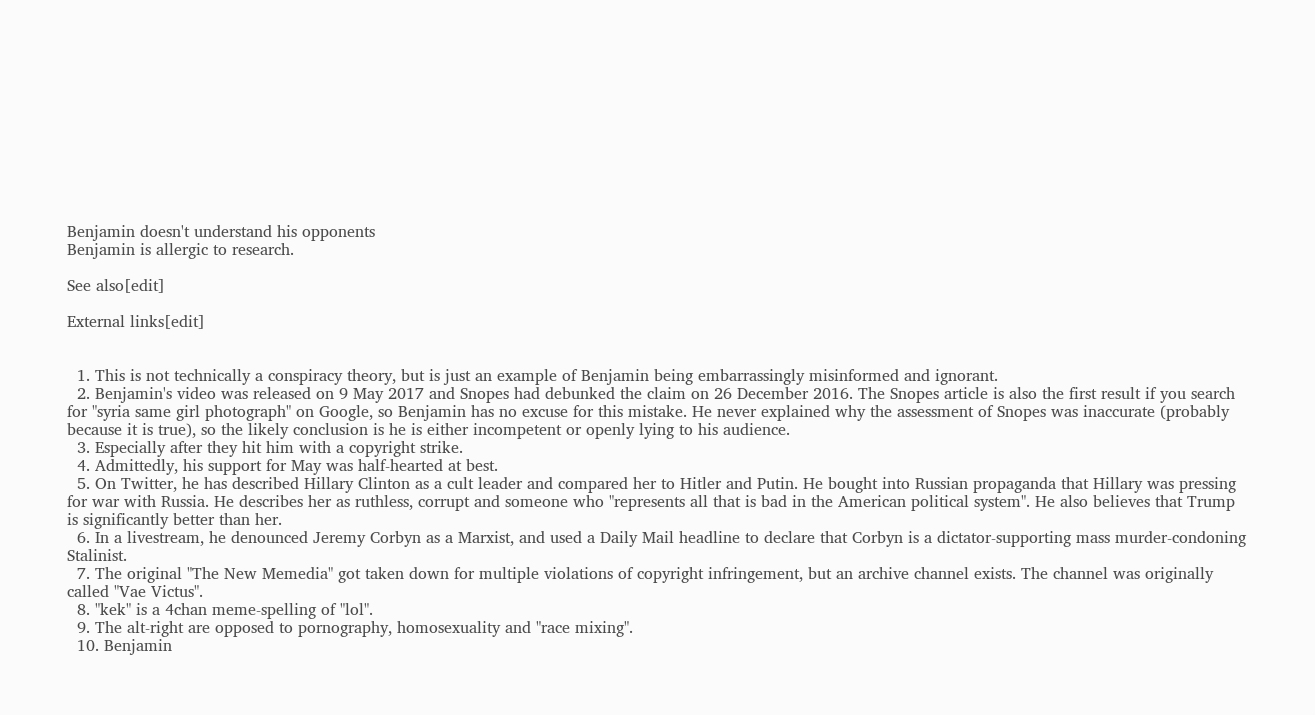Benjamin doesn't understand his opponents
Benjamin is allergic to research.

See also[edit]

External links[edit]


  1. This is not technically a conspiracy theory, but is just an example of Benjamin being embarrassingly misinformed and ignorant.
  2. Benjamin's video was released on 9 May 2017 and Snopes had debunked the claim on 26 December 2016. The Snopes article is also the first result if you search for "syria same girl photograph" on Google, so Benjamin has no excuse for this mistake. He never explained why the assessment of Snopes was inaccurate (probably because it is true), so the likely conclusion is he is either incompetent or openly lying to his audience.
  3. Especially after they hit him with a copyright strike.
  4. Admittedly, his support for May was half-hearted at best.
  5. On Twitter, he has described Hillary Clinton as a cult leader and compared her to Hitler and Putin. He bought into Russian propaganda that Hillary was pressing for war with Russia. He describes her as ruthless, corrupt and someone who "represents all that is bad in the American political system". He also believes that Trump is significantly better than her.
  6. In a livestream, he denounced Jeremy Corbyn as a Marxist, and used a Daily Mail headline to declare that Corbyn is a dictator-supporting mass murder-condoning Stalinist.
  7. The original "The New Memedia" got taken down for multiple violations of copyright infringement, but an archive channel exists. The channel was originally called "Vae Victus".
  8. "kek" is a 4chan meme-spelling of "lol".
  9. The alt-right are opposed to pornography, homosexuality and "race mixing".
  10. Benjamin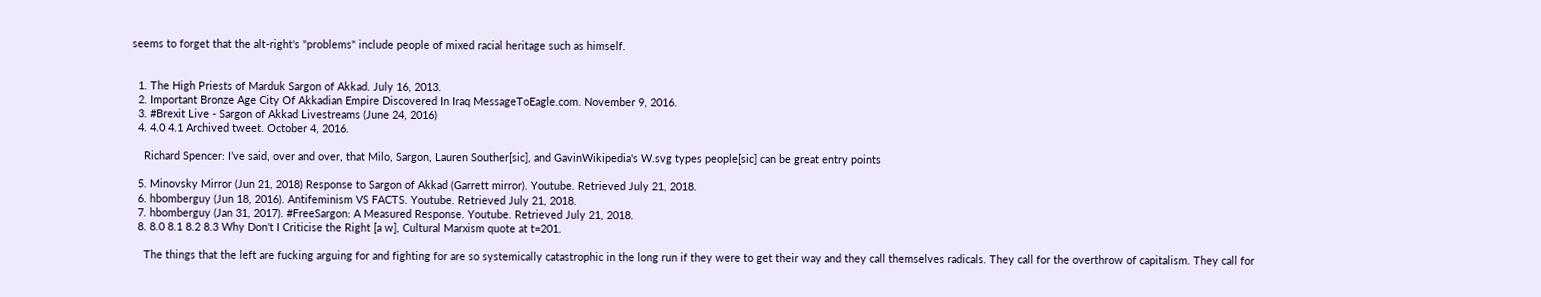seems to forget that the alt-right's "problems" include people of mixed racial heritage such as himself.


  1. The High Priests of Marduk Sargon of Akkad. July 16, 2013.
  2. Important Bronze Age City Of Akkadian Empire Discovered In Iraq MessageToEagle.com. November 9, 2016.
  3. #Brexit Live - Sargon of Akkad Livestreams (June 24, 2016)
  4. 4.0 4.1 Archived tweet. October 4, 2016.

    Richard Spencer: I’ve said, over and over, that Milo, Sargon, Lauren Souther[sic], and GavinWikipedia's W.svg types people[sic] can be great entry points

  5. Minovsky Mirror (Jun 21, 2018) Response to Sargon of Akkad (Garrett mirror). Youtube. Retrieved July 21, 2018.
  6. hbomberguy (Jun 18, 2016). Antifeminism VS FACTS. Youtube. Retrieved July 21, 2018.
  7. hbomberguy (Jan 31, 2017). #FreeSargon: A Measured Response. Youtube. Retrieved July 21, 2018.
  8. 8.0 8.1 8.2 8.3 Why Don't I Criticise the Right [a w], Cultural Marxism quote at t=201.

    The things that the left are fucking arguing for and fighting for are so systemically catastrophic in the long run if they were to get their way and they call themselves radicals. They call for the overthrow of capitalism. They call for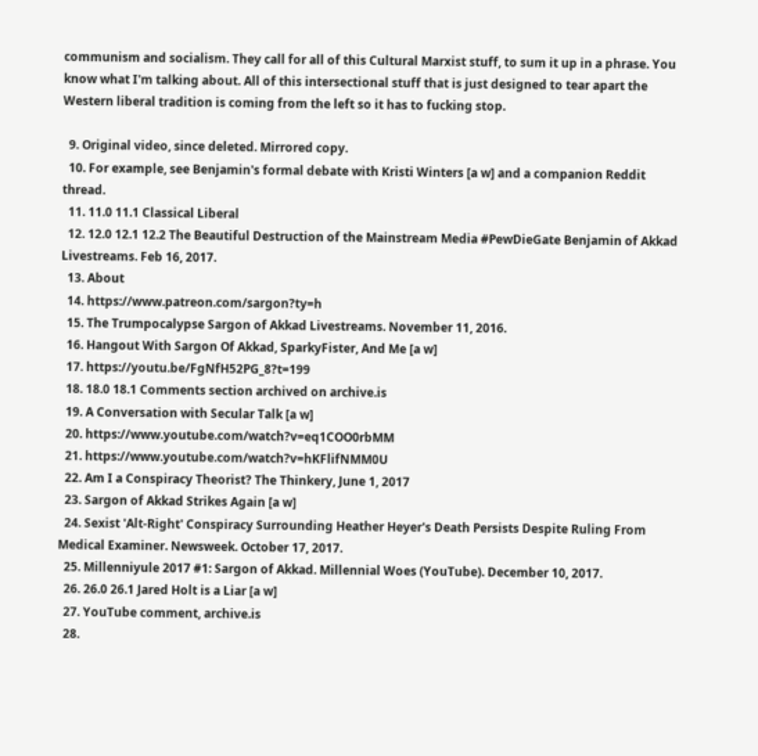communism and socialism. They call for all of this Cultural Marxist stuff, to sum it up in a phrase. You know what I'm talking about. All of this intersectional stuff that is just designed to tear apart the Western liberal tradition is coming from the left so it has to fucking stop.

  9. Original video, since deleted. Mirrored copy.
  10. For example, see Benjamin's formal debate with Kristi Winters [a w] and a companion Reddit thread.
  11. 11.0 11.1 Classical Liberal
  12. 12.0 12.1 12.2 The Beautiful Destruction of the Mainstream Media #PewDieGate Benjamin of Akkad Livestreams. Feb 16, 2017.
  13. About
  14. https://www.patreon.com/sargon?ty=h
  15. The Trumpocalypse Sargon of Akkad Livestreams. November 11, 2016.
  16. Hangout With Sargon Of Akkad, SparkyFister, And Me [a w]
  17. https://youtu.be/FgNfH52PG_8?t=199
  18. 18.0 18.1 Comments section archived on archive.is
  19. A Conversation with Secular Talk [a w]
  20. https://www.youtube.com/watch?v=eq1COO0rbMM
  21. https://www.youtube.com/watch?v=hKFlifNMM0U
  22. Am I a Conspiracy Theorist? The Thinkery, June 1, 2017
  23. Sargon of Akkad Strikes Again [a w]
  24. Sexist 'Alt-Right' Conspiracy Surrounding Heather Heyer's Death Persists Despite Ruling From Medical Examiner. Newsweek. October 17, 2017.
  25. Millenniyule 2017 #1: Sargon of Akkad. Millennial Woes (YouTube). December 10, 2017.
  26. 26.0 26.1 Jared Holt is a Liar [a w]
  27. YouTube comment, archive.is
  28.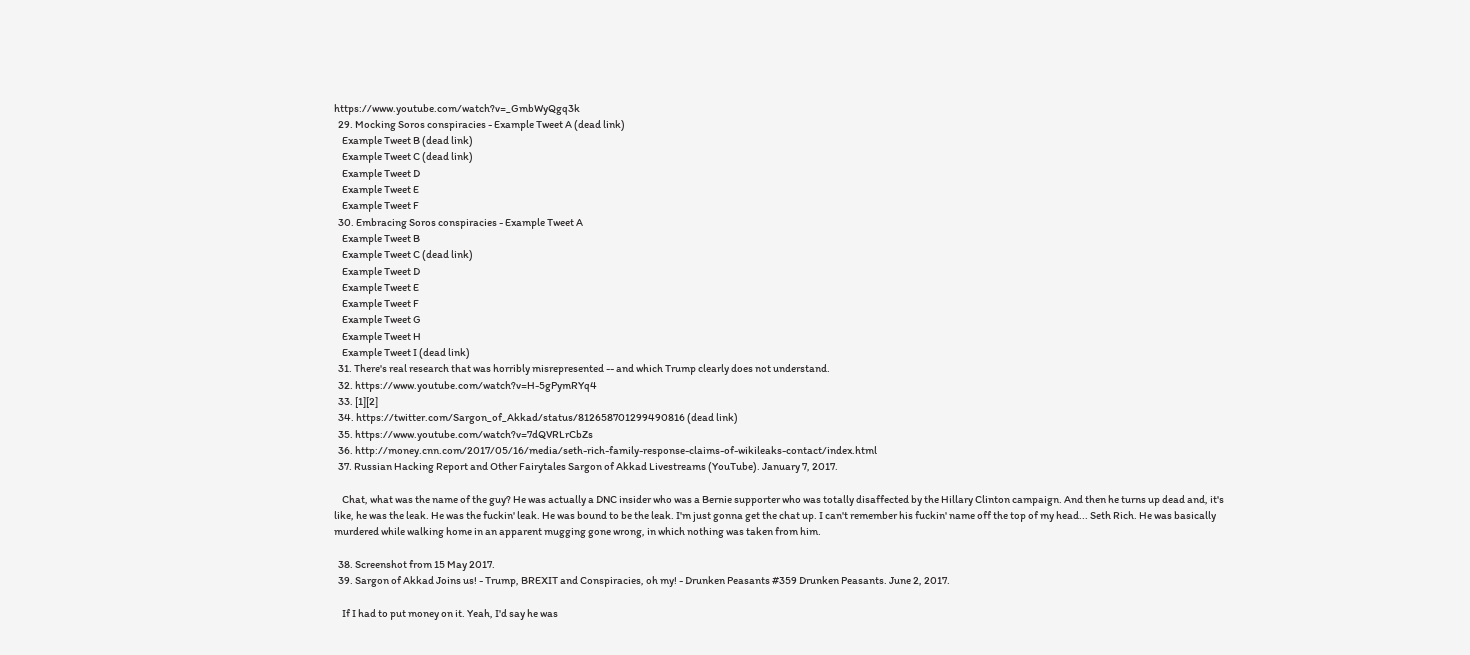https://www.youtube.com/watch?v=_GmbWyQgq3k
  29. Mocking Soros conspiracies - Example Tweet A (dead link)
    Example Tweet B (dead link)
    Example Tweet C (dead link)
    Example Tweet D
    Example Tweet E
    Example Tweet F
  30. Embracing Soros conspiracies - Example Tweet A
    Example Tweet B
    Example Tweet C (dead link)
    Example Tweet D
    Example Tweet E
    Example Tweet F
    Example Tweet G
    Example Tweet H
    Example Tweet I (dead link)
  31. There's real research that was horribly misrepresented -- and which Trump clearly does not understand.
  32. https://www.youtube.com/watch?v=H-5gPymRYq4
  33. [1][2]
  34. https://twitter.com/Sargon_of_Akkad/status/812658701299490816 (dead link)
  35. https://www.youtube.com/watch?v=7dQVRLrCbZs
  36. http://money.cnn.com/2017/05/16/media/seth-rich-family-response-claims-of-wikileaks-contact/index.html
  37. Russian Hacking Report and Other Fairytales Sargon of Akkad Livestreams (YouTube). January 7, 2017.

    Chat, what was the name of the guy? He was actually a DNC insider who was a Bernie supporter who was totally disaffected by the Hillary Clinton campaign. And then he turns up dead and, it's like, he was the leak. He was the fuckin' leak. He was bound to be the leak. I'm just gonna get the chat up. I can't remember his fuckin' name off the top of my head... Seth Rich. He was basically murdered while walking home in an apparent mugging gone wrong, in which nothing was taken from him.

  38. Screenshot from 15 May 2017.
  39. Sargon of Akkad Joins us! - Trump, BREXIT and Conspiracies, oh my! - Drunken Peasants #359 Drunken Peasants. June 2, 2017.

    If I had to put money on it. Yeah, I'd say he was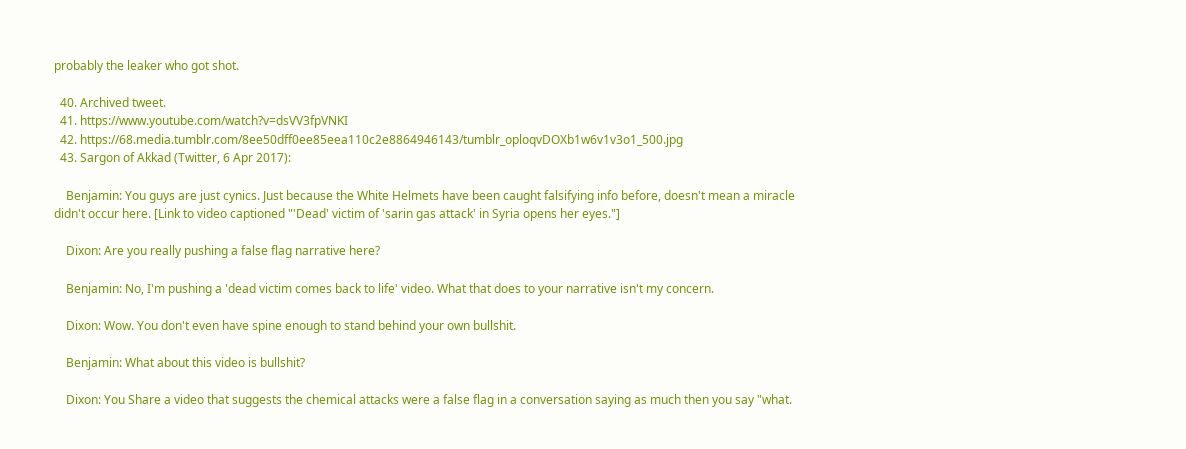probably the leaker who got shot.

  40. Archived tweet.
  41. https://www.youtube.com/watch?v=dsVV3fpVNKI
  42. https://68.media.tumblr.com/8ee50dff0ee85eea110c2e8864946143/tumblr_oploqvDOXb1w6v1v3o1_500.jpg
  43. Sargon of Akkad (Twitter, 6 Apr 2017):

    Benjamin: You guys are just cynics. Just because the White Helmets have been caught falsifying info before, doesn't mean a miracle didn't occur here. [Link to video captioned "'Dead' victim of 'sarin gas attack' in Syria opens her eyes."]

    Dixon: Are you really pushing a false flag narrative here?

    Benjamin: No, I'm pushing a 'dead victim comes back to life' video. What that does to your narrative isn't my concern.

    Dixon: Wow. You don't even have spine enough to stand behind your own bullshit.

    Benjamin: What about this video is bullshit?

    Dixon: You Share a video that suggests the chemical attacks were a false flag in a conversation saying as much then you say "what.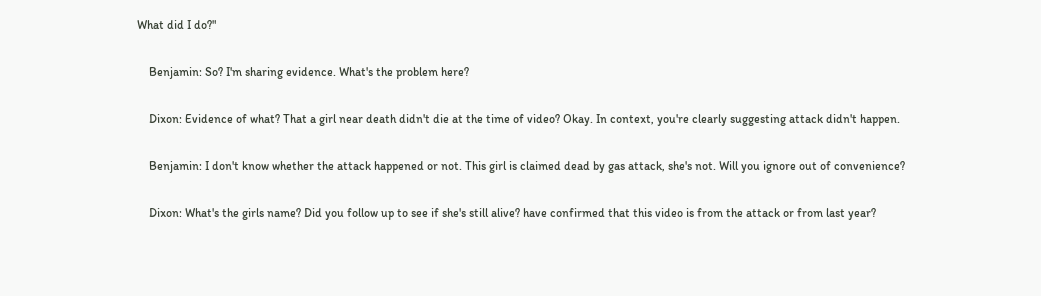What did I do?"

    Benjamin: So? I'm sharing evidence. What's the problem here?

    Dixon: Evidence of what? That a girl near death didn't die at the time of video? Okay. In context, you're clearly suggesting attack didn't happen.

    Benjamin: I don't know whether the attack happened or not. This girl is claimed dead by gas attack, she's not. Will you ignore out of convenience?

    Dixon: What's the girls name? Did you follow up to see if she's still alive? have confirmed that this video is from the attack or from last year?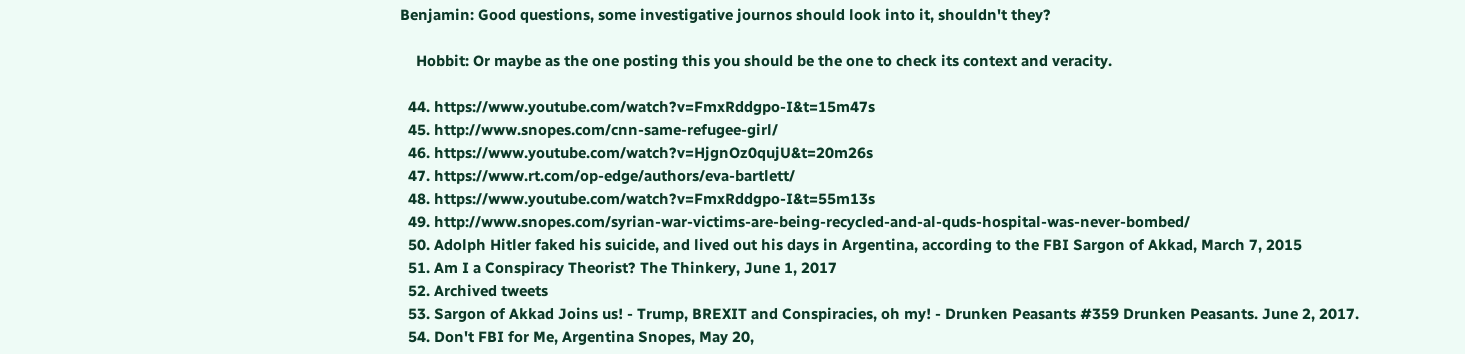Benjamin: Good questions, some investigative journos should look into it, shouldn't they?

    Hobbit: Or maybe as the one posting this you should be the one to check its context and veracity.

  44. https://www.youtube.com/watch?v=FmxRddgpo-I&t=15m47s
  45. http://www.snopes.com/cnn-same-refugee-girl/
  46. https://www.youtube.com/watch?v=HjgnOz0qujU&t=20m26s
  47. https://www.rt.com/op-edge/authors/eva-bartlett/
  48. https://www.youtube.com/watch?v=FmxRddgpo-I&t=55m13s
  49. http://www.snopes.com/syrian-war-victims-are-being-recycled-and-al-quds-hospital-was-never-bombed/
  50. Adolph Hitler faked his suicide, and lived out his days in Argentina, according to the FBI Sargon of Akkad, March 7, 2015
  51. Am I a Conspiracy Theorist? The Thinkery, June 1, 2017
  52. Archived tweets
  53. Sargon of Akkad Joins us! - Trump, BREXIT and Conspiracies, oh my! - Drunken Peasants #359 Drunken Peasants. June 2, 2017.
  54. Don't FBI for Me, Argentina Snopes, May 20,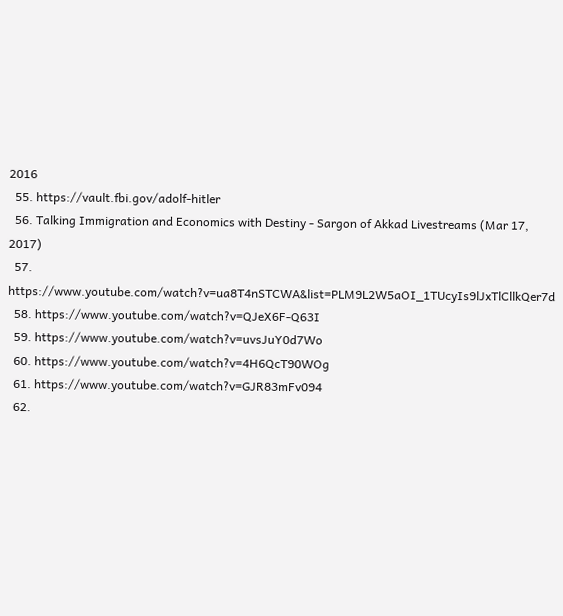2016
  55. https://vault.fbi.gov/adolf-hitler
  56. Talking Immigration and Economics with Destiny - Sargon of Akkad Livestreams (Mar 17, 2017)
  57. https://www.youtube.com/watch?v=ua8T4nSTCWA&list=PLM9L2W5aOI_1TUcyIs9lJxTlCllkQer7d
  58. https://www.youtube.com/watch?v=QJeX6F-Q63I
  59. https://www.youtube.com/watch?v=uvsJuY0d7Wo
  60. https://www.youtube.com/watch?v=4H6QcT90WOg
  61. https://www.youtube.com/watch?v=GJR83mFv094
  62.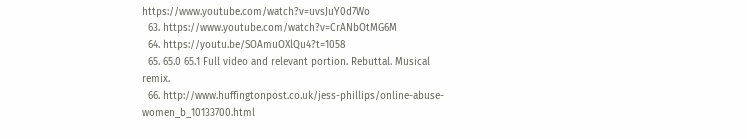https://www.youtube.com/watch?v=uvsJuY0d7Wo
  63. https://www.youtube.com/watch?v=CrANbOtMG6M
  64. https://youtu.be/SOAmuOXlQu4?t=1058
  65. 65.0 65.1 Full video and relevant portion. Rebuttal. Musical remix.
  66. http://www.huffingtonpost.co.uk/jess-phillips/online-abuse-women_b_10133700.html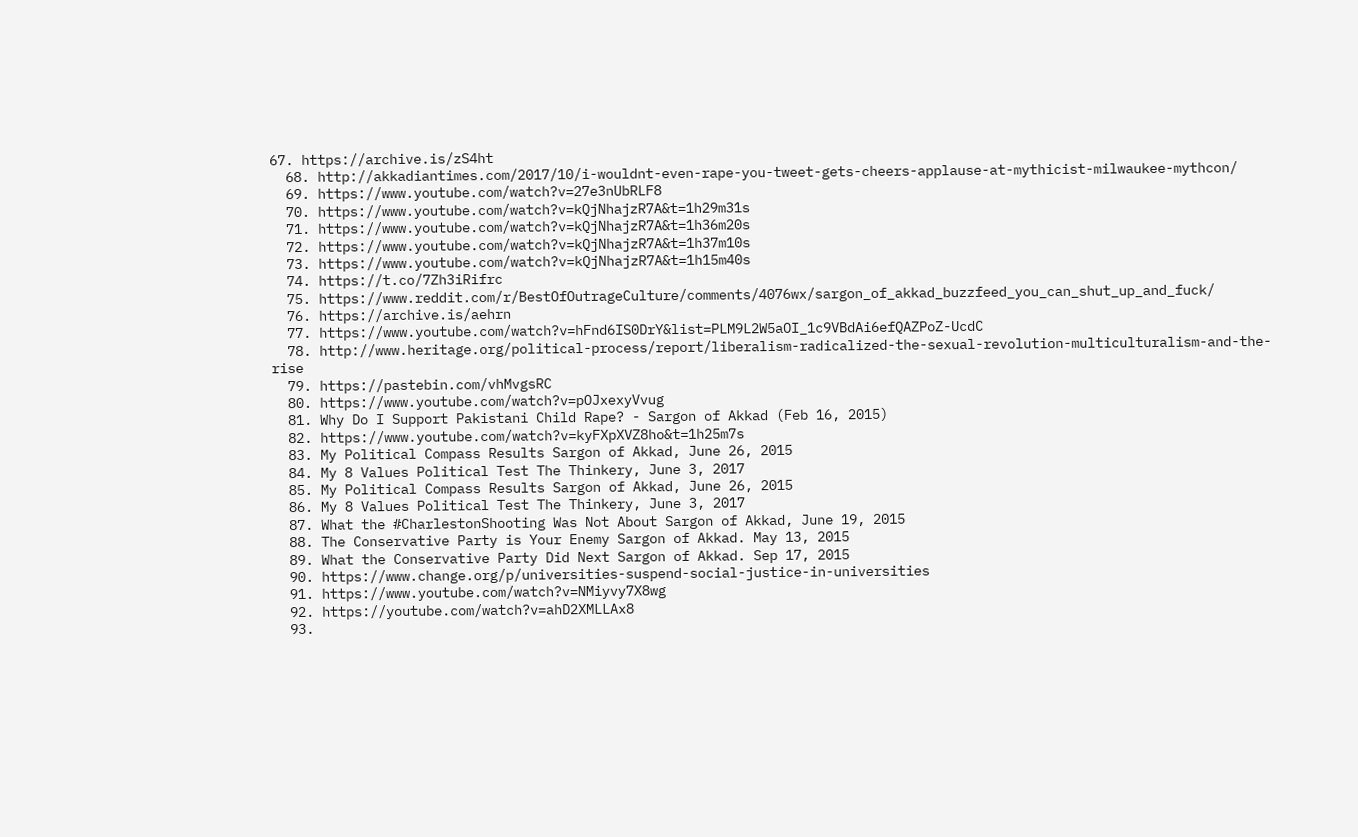67. https://archive.is/zS4ht
  68. http://akkadiantimes.com/2017/10/i-wouldnt-even-rape-you-tweet-gets-cheers-applause-at-mythicist-milwaukee-mythcon/
  69. https://www.youtube.com/watch?v=27e3nUbRLF8
  70. https://www.youtube.com/watch?v=kQjNhajzR7A&t=1h29m31s
  71. https://www.youtube.com/watch?v=kQjNhajzR7A&t=1h36m20s
  72. https://www.youtube.com/watch?v=kQjNhajzR7A&t=1h37m10s
  73. https://www.youtube.com/watch?v=kQjNhajzR7A&t=1h15m40s
  74. https://t.co/7Zh3iRifrc
  75. https://www.reddit.com/r/BestOfOutrageCulture/comments/4076wx/sargon_of_akkad_buzzfeed_you_can_shut_up_and_fuck/
  76. https://archive.is/aehrn
  77. https://www.youtube.com/watch?v=hFnd6IS0DrY&list=PLM9L2W5aOI_1c9VBdAi6efQAZPoZ-UcdC
  78. http://www.heritage.org/political-process/report/liberalism-radicalized-the-sexual-revolution-multiculturalism-and-the-rise
  79. https://pastebin.com/vhMvgsRC
  80. https://www.youtube.com/watch?v=pOJxexyVvug
  81. Why Do I Support Pakistani Child Rape? - Sargon of Akkad (Feb 16, 2015)
  82. https://www.youtube.com/watch?v=kyFXpXVZ8ho&t=1h25m7s
  83. My Political Compass Results Sargon of Akkad, June 26, 2015
  84. My 8 Values Political Test The Thinkery, June 3, 2017
  85. My Political Compass Results Sargon of Akkad, June 26, 2015
  86. My 8 Values Political Test The Thinkery, June 3, 2017
  87. What the #CharlestonShooting Was Not About Sargon of Akkad, June 19, 2015
  88. The Conservative Party is Your Enemy Sargon of Akkad. May 13, 2015
  89. What the Conservative Party Did Next Sargon of Akkad. Sep 17, 2015
  90. https://www.change.org/p/universities-suspend-social-justice-in-universities
  91. https://www.youtube.com/watch?v=NMiyvy7X8wg
  92. https://youtube.com/watch?v=ahD2XMLLAx8
  93.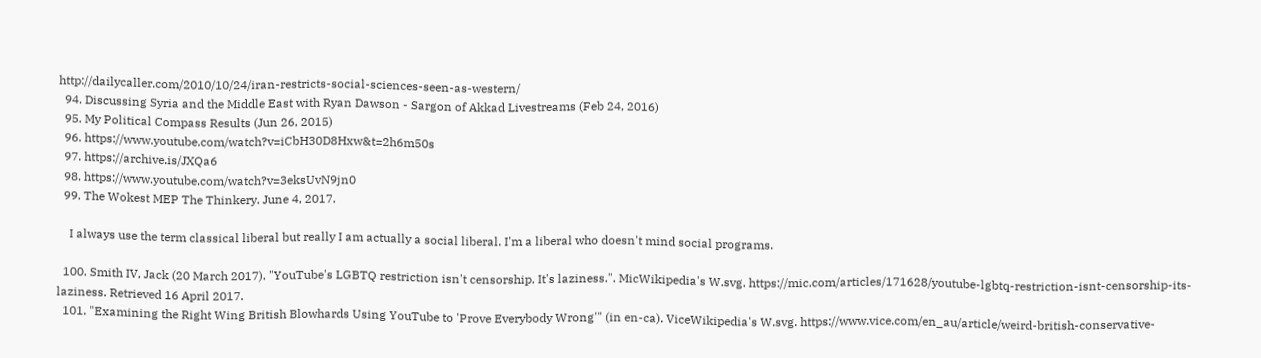http://dailycaller.com/2010/10/24/iran-restricts-social-sciences-seen-as-western/
  94. Discussing Syria and the Middle East with Ryan Dawson - Sargon of Akkad Livestreams (Feb 24, 2016)
  95. My Political Compass Results (Jun 26, 2015)
  96. https://www.youtube.com/watch?v=iCbH30D8Hxw&t=2h6m50s
  97. https://archive.is/JXQa6
  98. https://www.youtube.com/watch?v=3eksUvN9jn0
  99. The Wokest MEP The Thinkery. June 4, 2017.

    I always use the term classical liberal but really I am actually a social liberal. I'm a liberal who doesn't mind social programs.

  100. Smith IV, Jack (20 March 2017). "YouTube's LGBTQ restriction isn't censorship. It's laziness.". MicWikipedia's W.svg. https://mic.com/articles/171628/youtube-lgbtq-restriction-isnt-censorship-its-laziness. Retrieved 16 April 2017.
  101. "Examining the Right Wing British Blowhards Using YouTube to 'Prove Everybody Wrong'" (in en-ca). ViceWikipedia's W.svg. https://www.vice.com/en_au/article/weird-british-conservative-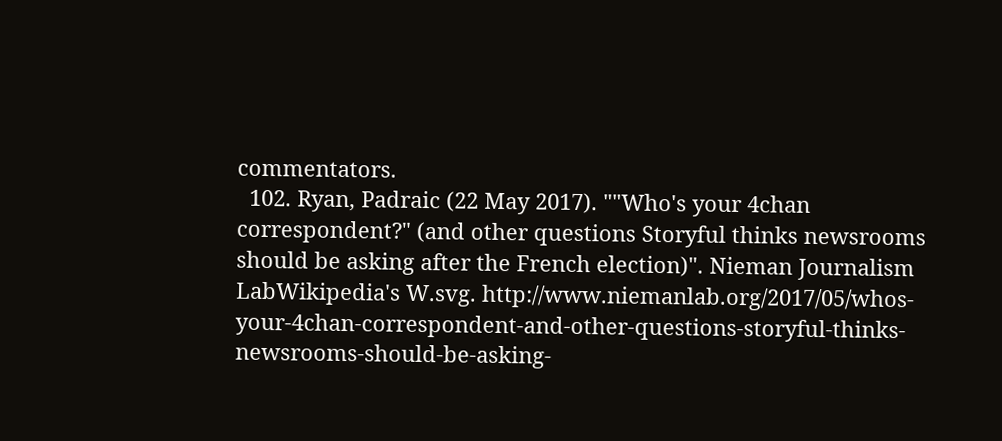commentators.
  102. Ryan, Padraic (22 May 2017). ""Who's your 4chan correspondent?" (and other questions Storyful thinks newsrooms should be asking after the French election)". Nieman Journalism LabWikipedia's W.svg. http://www.niemanlab.org/2017/05/whos-your-4chan-correspondent-and-other-questions-storyful-thinks-newsrooms-should-be-asking-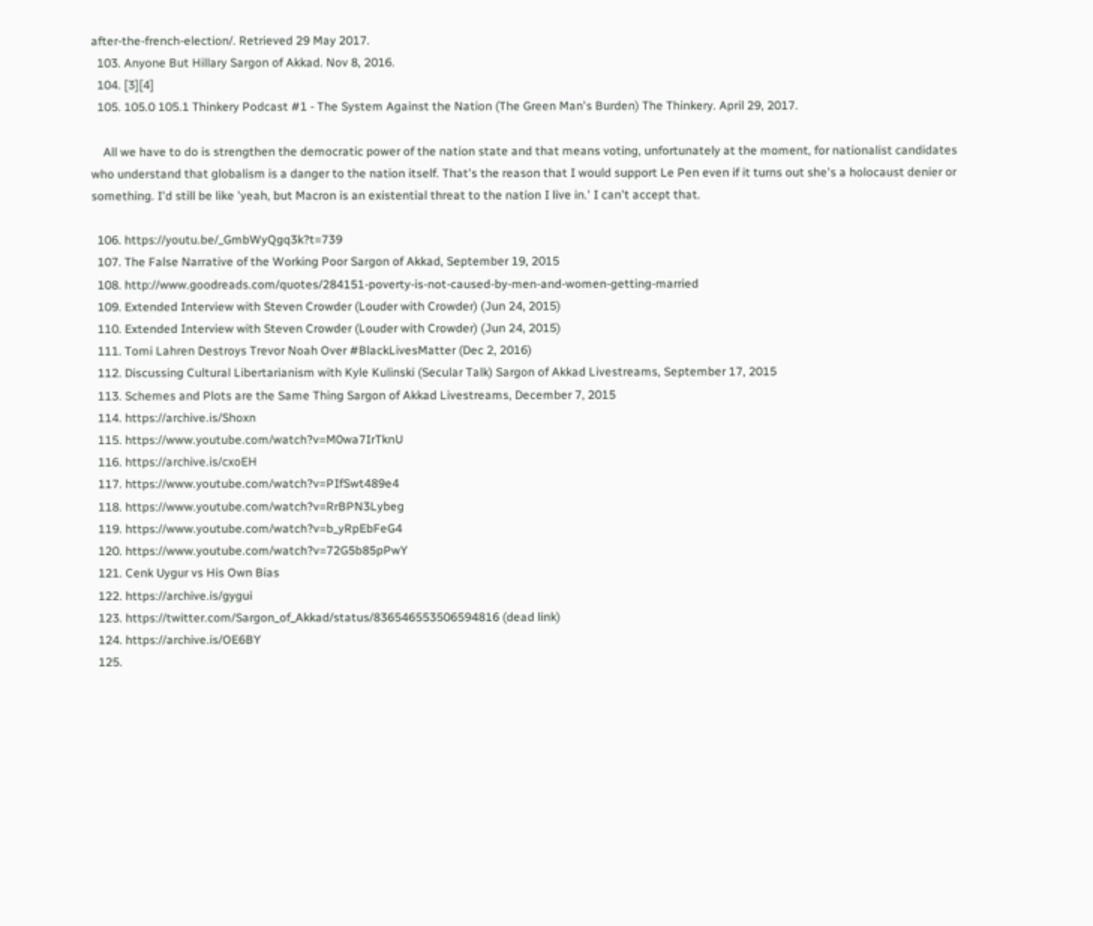after-the-french-election/. Retrieved 29 May 2017.
  103. Anyone But Hillary Sargon of Akkad. Nov 8, 2016.
  104. [3][4]
  105. 105.0 105.1 Thinkery Podcast #1 - The System Against the Nation (The Green Man's Burden) The Thinkery. April 29, 2017.

    All we have to do is strengthen the democratic power of the nation state and that means voting, unfortunately at the moment, for nationalist candidates who understand that globalism is a danger to the nation itself. That's the reason that I would support Le Pen even if it turns out she's a holocaust denier or something. I'd still be like 'yeah, but Macron is an existential threat to the nation I live in.' I can't accept that.

  106. https://youtu.be/_GmbWyQgq3k?t=739
  107. The False Narrative of the Working Poor Sargon of Akkad, September 19, 2015
  108. http://www.goodreads.com/quotes/284151-poverty-is-not-caused-by-men-and-women-getting-married
  109. Extended Interview with Steven Crowder (Louder with Crowder) (Jun 24, 2015)
  110. Extended Interview with Steven Crowder (Louder with Crowder) (Jun 24, 2015)
  111. Tomi Lahren Destroys Trevor Noah Over #BlackLivesMatter (Dec 2, 2016)
  112. Discussing Cultural Libertarianism with Kyle Kulinski (Secular Talk) Sargon of Akkad Livestreams, September 17, 2015
  113. Schemes and Plots are the Same Thing Sargon of Akkad Livestreams, December 7, 2015
  114. https://archive.is/Shoxn
  115. https://www.youtube.com/watch?v=M0wa7IrTknU
  116. https://archive.is/cxoEH
  117. https://www.youtube.com/watch?v=PIfSwt489e4
  118. https://www.youtube.com/watch?v=RrBPN3Lybeg
  119. https://www.youtube.com/watch?v=b_yRpEbFeG4
  120. https://www.youtube.com/watch?v=72G5b85pPwY
  121. Cenk Uygur vs His Own Bias
  122. https://archive.is/gygui
  123. https://twitter.com/Sargon_of_Akkad/status/836546553506594816 (dead link)
  124. https://archive.is/OE6BY
  125.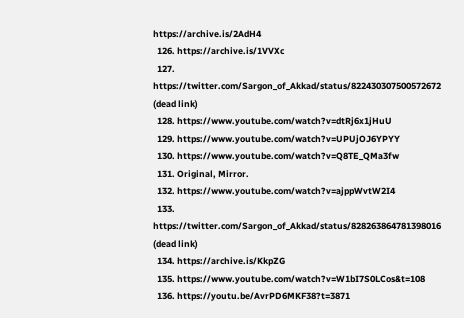https://archive.is/2AdH4
  126. https://archive.is/1VVXc
  127. https://twitter.com/Sargon_of_Akkad/status/822430307500572672 (dead link)
  128. https://www.youtube.com/watch?v=dtRj6x1jHuU
  129. https://www.youtube.com/watch?v=UPUjOJ6YPYY
  130. https://www.youtube.com/watch?v=Q8TE_QMa3fw
  131. Original, Mirror.
  132. https://www.youtube.com/watch?v=ajppWvtW2I4
  133. https://twitter.com/Sargon_of_Akkad/status/828263864781398016 (dead link)
  134. https://archive.is/KkpZG
  135. https://www.youtube.com/watch?v=W1bI7S0LCos&t=108
  136. https://youtu.be/AvrPD6MKF38?t=3871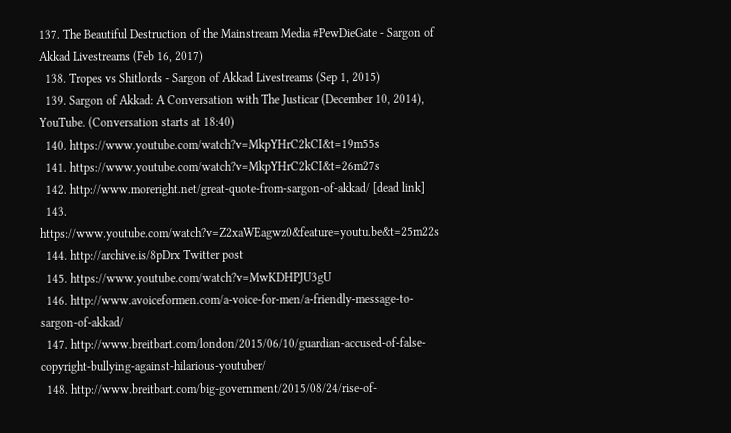137. The Beautiful Destruction of the Mainstream Media #PewDieGate - Sargon of Akkad Livestreams (Feb 16, 2017)
  138. Tropes vs Shitlords - Sargon of Akkad Livestreams (Sep 1, 2015)
  139. Sargon of Akkad: A Conversation with The Justicar (December 10, 2014), YouTube. (Conversation starts at 18:40)
  140. https://www.youtube.com/watch?v=MkpYHrC2kCI&t=19m55s
  141. https://www.youtube.com/watch?v=MkpYHrC2kCI&t=26m27s
  142. http://www.moreright.net/great-quote-from-sargon-of-akkad/ [dead link]
  143. https://www.youtube.com/watch?v=Z2xaWEagwz0&feature=youtu.be&t=25m22s
  144. http://archive.is/8pDrx Twitter post
  145. https://www.youtube.com/watch?v=MwKDHPJU3gU
  146. http://www.avoiceformen.com/a-voice-for-men/a-friendly-message-to-sargon-of-akkad/
  147. http://www.breitbart.com/london/2015/06/10/guardian-accused-of-false-copyright-bullying-against-hilarious-youtuber/
  148. http://www.breitbart.com/big-government/2015/08/24/rise-of-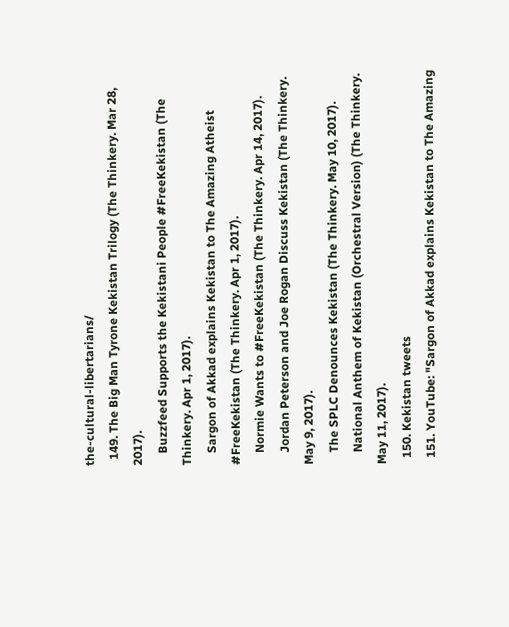the-cultural-libertarians/
  149. The Big Man Tyrone Kekistan Trilogy (The Thinkery. Mar 28, 2017).
    Buzzfeed Supports the Kekistani People #FreeKekistan (The Thinkery. Apr 1, 2017).
    Sargon of Akkad explains Kekistan to The Amazing Atheist #FreeKekistan (The Thinkery. Apr 1, 2017).
    Normie Wants to #FreeKekistan (The Thinkery. Apr 14, 2017).
    Jordan Peterson and Joe Rogan Discuss Kekistan (The Thinkery. May 9, 2017).
    The SPLC Denounces Kekistan (The Thinkery. May 10, 2017).
    National Anthem of Kekistan (Orchestral Version) (The Thinkery. May 11, 2017).
  150. Kekistan tweets
  151. YouTube: "Sargon of Akkad explains Kekistan to The Amazing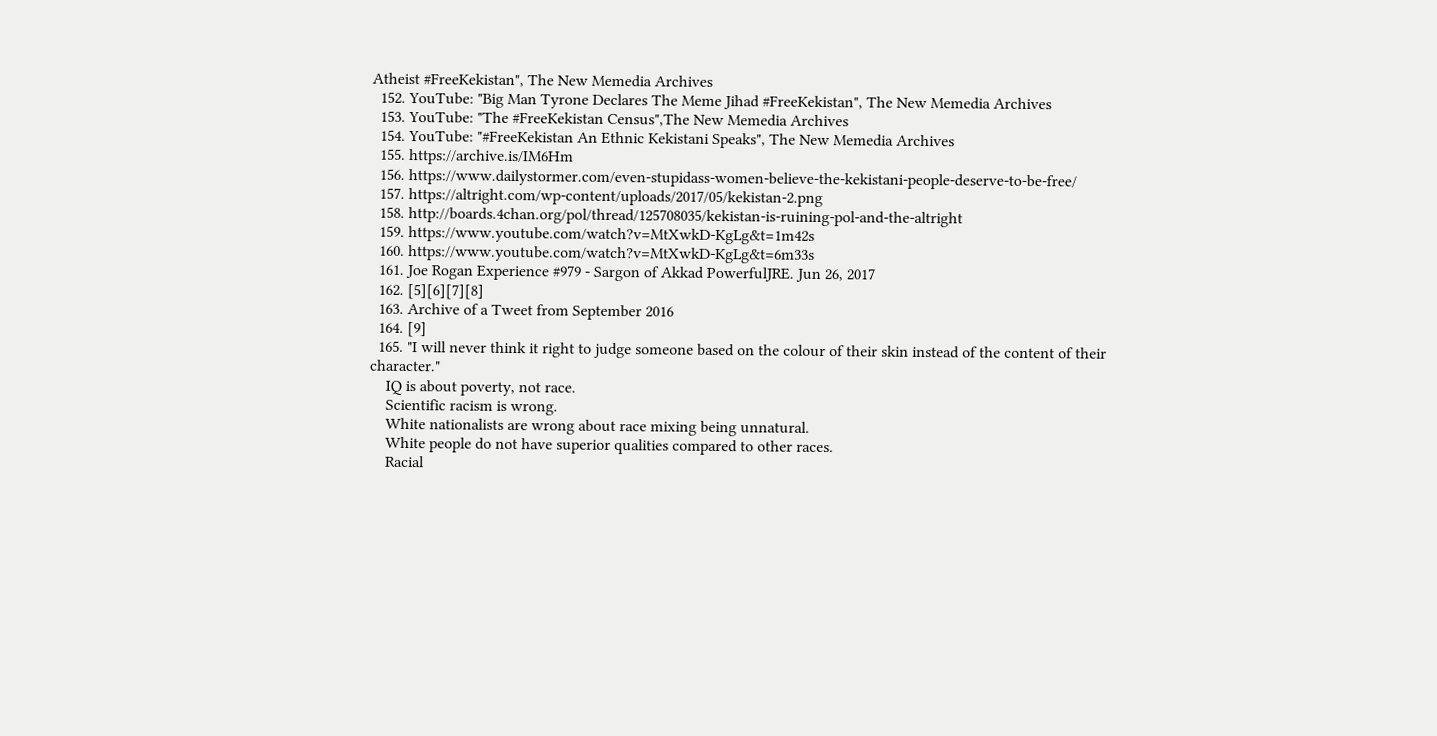Atheist #FreeKekistan", The New Memedia Archives
  152. YouTube: "Big Man Tyrone Declares The Meme Jihad #FreeKekistan", The New Memedia Archives
  153. YouTube: "The #FreeKekistan Census",The New Memedia Archives
  154. YouTube: "#FreeKekistan An Ethnic Kekistani Speaks", The New Memedia Archives
  155. https://archive.is/IM6Hm
  156. https://www.dailystormer.com/even-stupidass-women-believe-the-kekistani-people-deserve-to-be-free/
  157. https://altright.com/wp-content/uploads/2017/05/kekistan-2.png
  158. http://boards.4chan.org/pol/thread/125708035/kekistan-is-ruining-pol-and-the-altright
  159. https://www.youtube.com/watch?v=MtXwkD-KgLg&t=1m42s
  160. https://www.youtube.com/watch?v=MtXwkD-KgLg&t=6m33s
  161. Joe Rogan Experience #979 - Sargon of Akkad PowerfulJRE. Jun 26, 2017
  162. [5][6][7][8]
  163. Archive of a Tweet from September 2016
  164. [9]
  165. "I will never think it right to judge someone based on the colour of their skin instead of the content of their character."
    IQ is about poverty, not race.
    Scientific racism is wrong.
    White nationalists are wrong about race mixing being unnatural.
    White people do not have superior qualities compared to other races.
    Racial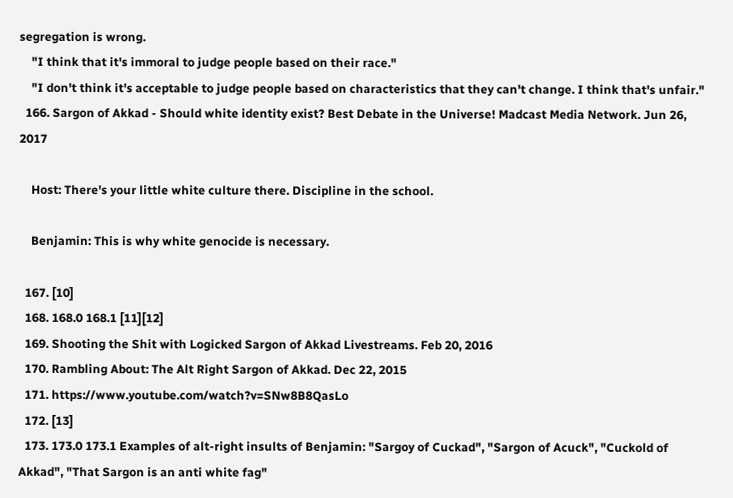segregation is wrong.
    "I think that it's immoral to judge people based on their race."
    "I don't think it's acceptable to judge people based on characteristics that they can't change. I think that's unfair."
  166. Sargon of Akkad - Should white identity exist? Best Debate in the Universe! Madcast Media Network. Jun 26, 2017

    Host: There's your little white culture there. Discipline in the school.

    Benjamin: This is why white genocide is necessary.

  167. [10]
  168. 168.0 168.1 [11][12]
  169. Shooting the Shit with Logicked Sargon of Akkad Livestreams. Feb 20, 2016
  170. Rambling About: The Alt Right Sargon of Akkad. Dec 22, 2015
  171. https://www.youtube.com/watch?v=SNw8B8QasLo
  172. [13]
  173. 173.0 173.1 Examples of alt-right insults of Benjamin: "Sargoy of Cuckad", "Sargon of Acuck", "Cuckold of Akkad", "That Sargon is an anti white fag"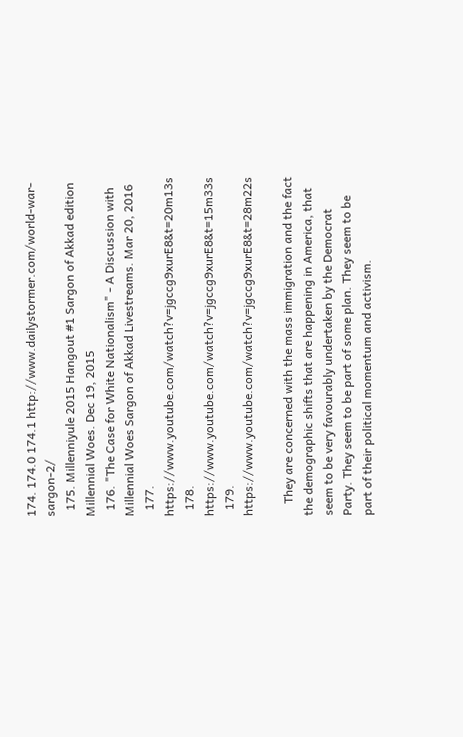174. 174.0 174.1 http://www.dailystormer.com/world-war-sargon-2/
  175. Millenniyule 2015 Hangout #1 Sargon of Akkad edition Millennial Woes. Dec 19, 2015
  176. "The Case for White Nationalism" - A Discussion with Millennial Woes Sargon of Akkad Livestreams. Mar 20, 2016
  177. https://www.youtube.com/watch?v=jgccg9xurE8&t=20m13s
  178. https://www.youtube.com/watch?v=jgccg9xurE8&t=15m33s
  179. https://www.youtube.com/watch?v=jgccg9xurE8&t=28m22s

    They are concerned with the mass immigration and the fact the demographic shifts that are happening in America, that seem to be very favourably undertaken by the Democrat Party. They seem to be part of some plan. They seem to be part of their political momentum and activism.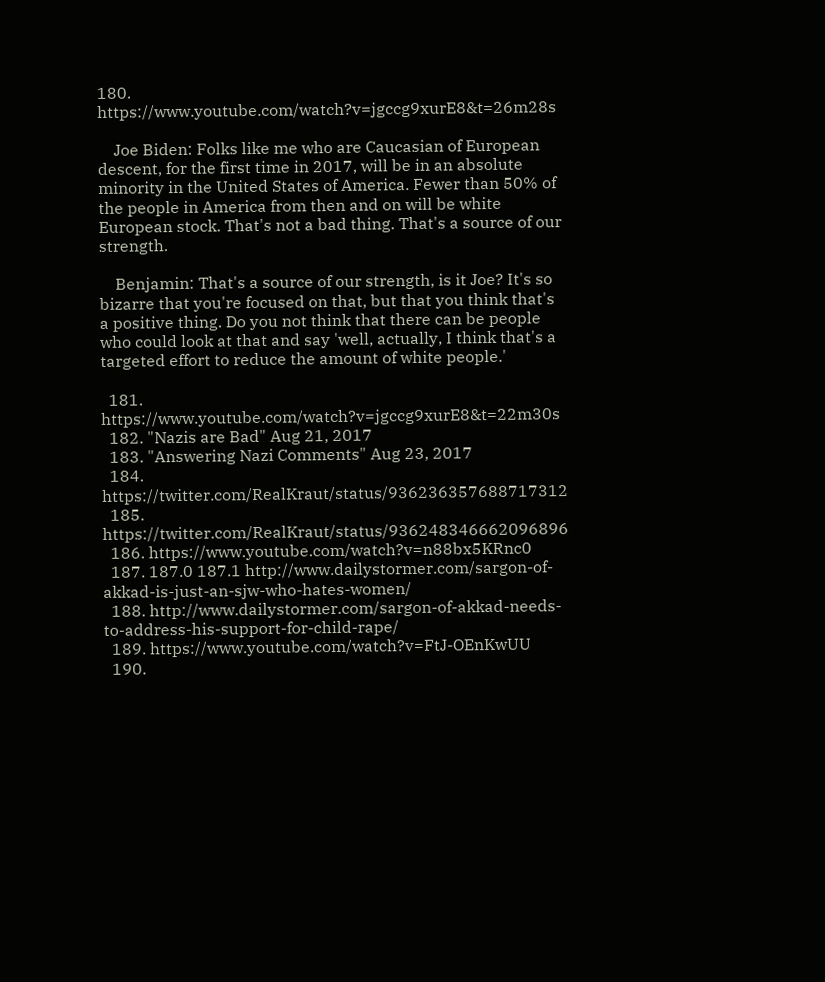180. https://www.youtube.com/watch?v=jgccg9xurE8&t=26m28s

    Joe Biden: Folks like me who are Caucasian of European descent, for the first time in 2017, will be in an absolute minority in the United States of America. Fewer than 50% of the people in America from then and on will be white European stock. That's not a bad thing. That's a source of our strength.

    Benjamin: That's a source of our strength, is it Joe? It's so bizarre that you're focused on that, but that you think that's a positive thing. Do you not think that there can be people who could look at that and say 'well, actually, I think that's a targeted effort to reduce the amount of white people.'

  181. https://www.youtube.com/watch?v=jgccg9xurE8&t=22m30s
  182. "Nazis are Bad" Aug 21, 2017
  183. "Answering Nazi Comments" Aug 23, 2017
  184. https://twitter.com/RealKraut/status/936236357688717312
  185. https://twitter.com/RealKraut/status/936248346662096896
  186. https://www.youtube.com/watch?v=n88bx5KRnc0
  187. 187.0 187.1 http://www.dailystormer.com/sargon-of-akkad-is-just-an-sjw-who-hates-women/
  188. http://www.dailystormer.com/sargon-of-akkad-needs-to-address-his-support-for-child-rape/
  189. https://www.youtube.com/watch?v=FtJ-OEnKwUU
  190.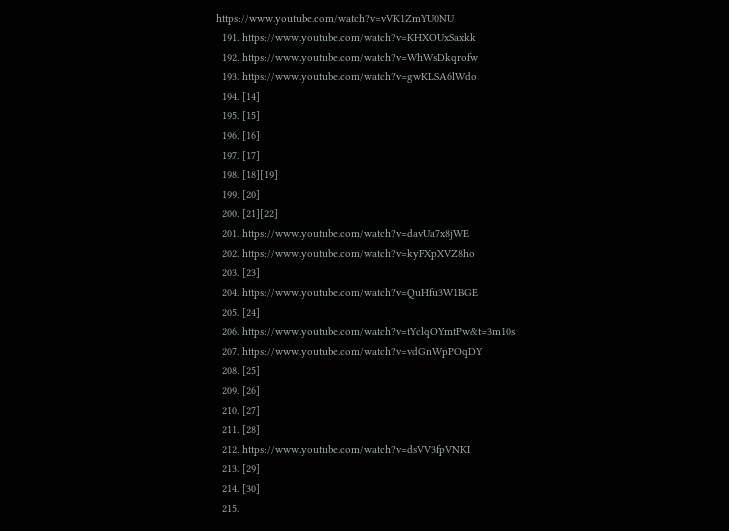https://www.youtube.com/watch?v=vVK1ZmYU0NU
  191. https://www.youtube.com/watch?v=KHXOUxSaxkk
  192. https://www.youtube.com/watch?v=WhWsDkqrofw
  193. https://www.youtube.com/watch?v=gwKLSA6lWdo
  194. [14]
  195. [15]
  196. [16]
  197. [17]
  198. [18][19]
  199. [20]
  200. [21][22]
  201. https://www.youtube.com/watch?v=davUa7x8jWE
  202. https://www.youtube.com/watch?v=kyFXpXVZ8ho
  203. [23]
  204. https://www.youtube.com/watch?v=QuHfu3W1BGE
  205. [24]
  206. https://www.youtube.com/watch?v=tYclqOYmtPw&t=3m10s
  207. https://www.youtube.com/watch?v=vdGnWpPOqDY
  208. [25]
  209. [26]
  210. [27]
  211. [28]
  212. https://www.youtube.com/watch?v=dsVV3fpVNKI
  213. [29]
  214. [30]
  215.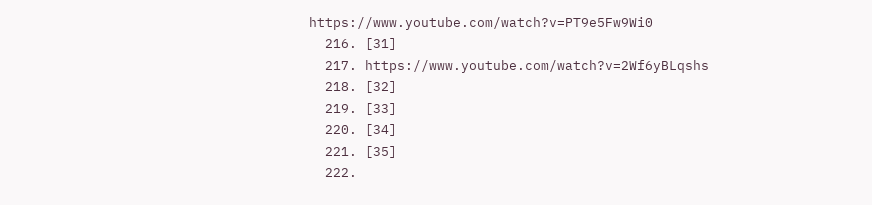https://www.youtube.com/watch?v=PT9e5Fw9Wi0
  216. [31]
  217. https://www.youtube.com/watch?v=2Wf6yBLqshs
  218. [32]
  219. [33]
  220. [34]
  221. [35]
  222.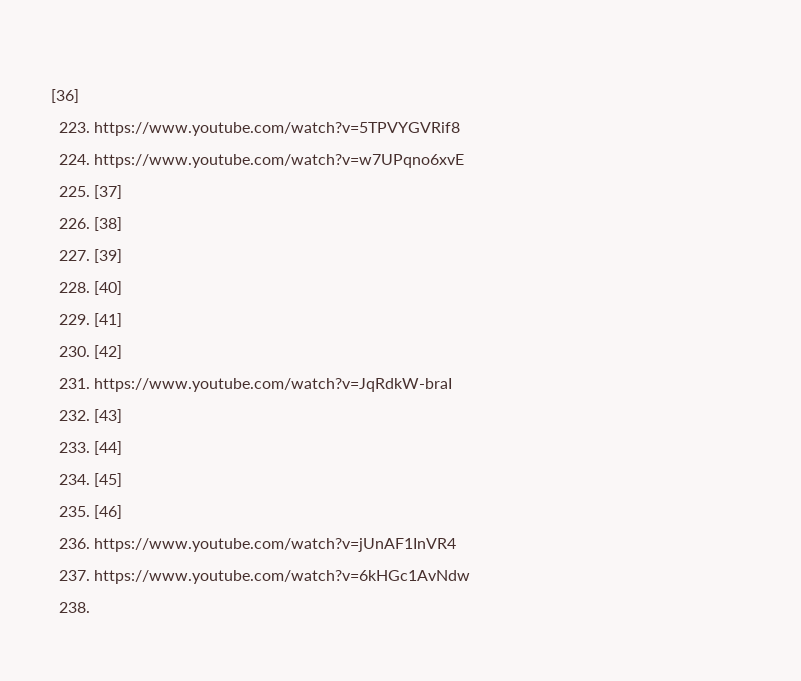[36]
  223. https://www.youtube.com/watch?v=5TPVYGVRif8
  224. https://www.youtube.com/watch?v=w7UPqno6xvE
  225. [37]
  226. [38]
  227. [39]
  228. [40]
  229. [41]
  230. [42]
  231. https://www.youtube.com/watch?v=JqRdkW-braI
  232. [43]
  233. [44]
  234. [45]
  235. [46]
  236. https://www.youtube.com/watch?v=jUnAF1InVR4
  237. https://www.youtube.com/watch?v=6kHGc1AvNdw
  238.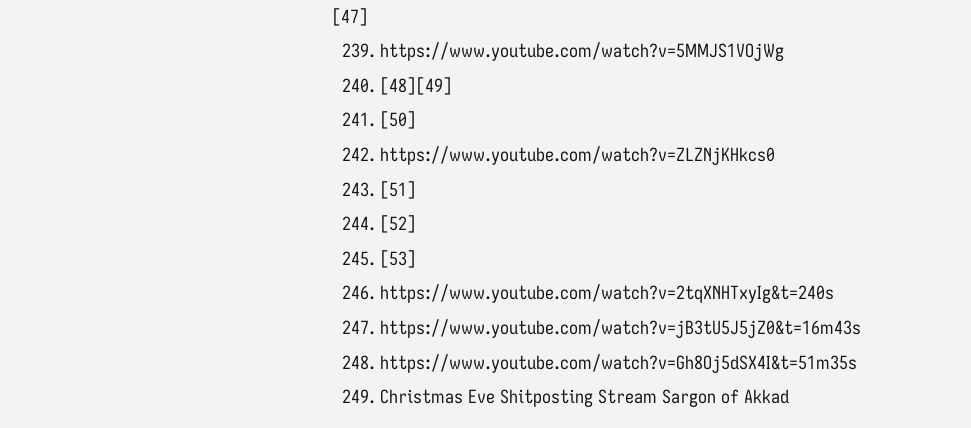[47]
  239. https://www.youtube.com/watch?v=5MMJS1VOjWg
  240. [48][49]
  241. [50]
  242. https://www.youtube.com/watch?v=ZLZNjKHkcs0
  243. [51]
  244. [52]
  245. [53]
  246. https://www.youtube.com/watch?v=2tqXNHTxyIg&t=240s
  247. https://www.youtube.com/watch?v=jB3tU5J5jZ0&t=16m43s
  248. https://www.youtube.com/watch?v=Gh8Oj5dSX4I&t=51m35s
  249. Christmas Eve Shitposting Stream Sargon of Akkad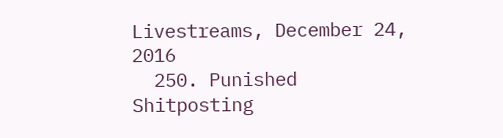Livestreams, December 24, 2016
  250. Punished Shitposting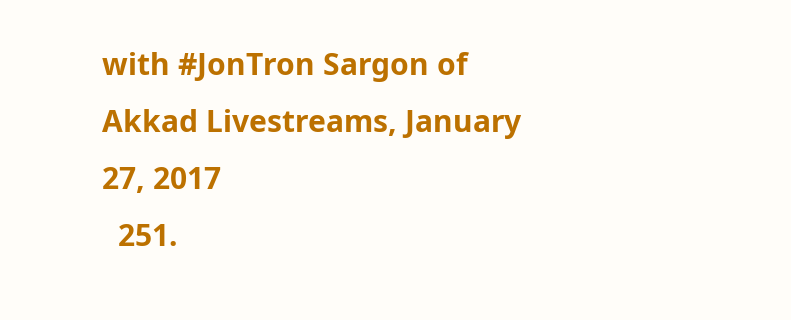with #JonTron Sargon of Akkad Livestreams, January 27, 2017
  251.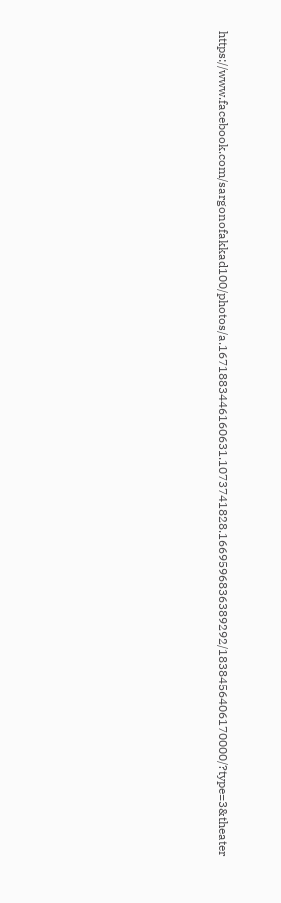https://www.facebook.com/sargonofakkad100/photos/a.1671883446160631.1073741828.1669596836389292/1838456406170000/?type=3&theater